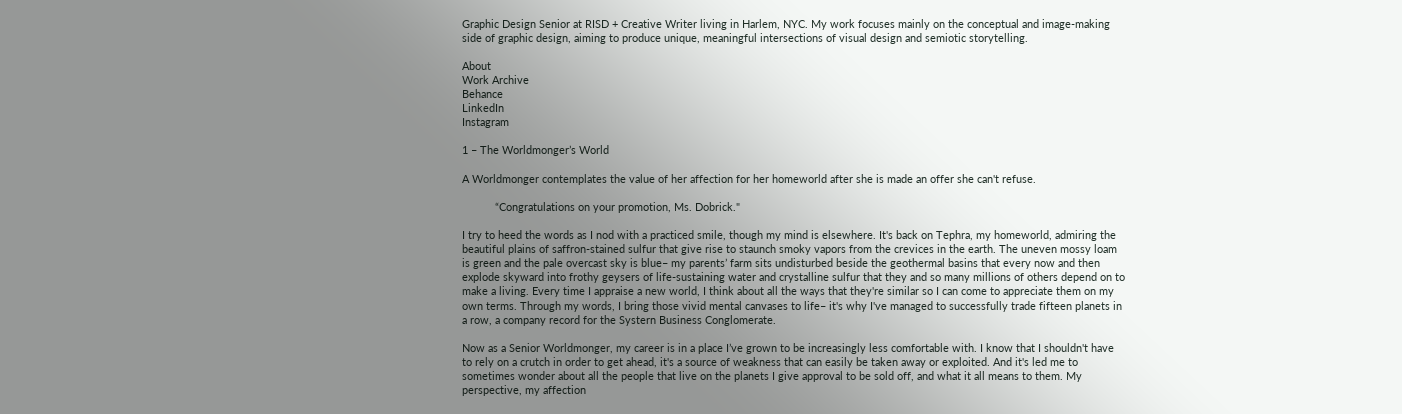Graphic Design Senior at RISD + Creative Writer living in Harlem, NYC. My work focuses mainly on the conceptual and image-making side of graphic design, aiming to produce unique, meaningful intersections of visual design and semiotic storytelling.

About
Work Archive
Behance
LinkedIn
Instagram

1 – The Worldmonger’s World

A Worldmonger contemplates the value of her affection for her homeworld after she is made an offer she can't refuse.

           “Congratulations on your promotion, Ms. Dobrick."

I try to heed the words as I nod with a practiced smile, though my mind is elsewhere. It's back on Tephra, my homeworld, admiring the beautiful plains of saffron-stained sulfur that give rise to staunch smoky vapors from the crevices in the earth. The uneven mossy loam is green and the pale overcast sky is blue– my parents’ farm sits undisturbed beside the geothermal basins that every now and then explode skyward into frothy geysers of life-sustaining water and crystalline sulfur that they and so many millions of others depend on to make a living. Every time I appraise a new world, I think about all the ways that they're similar so I can come to appreciate them on my own terms. Through my words, I bring those vivid mental canvases to life– it's why I've managed to successfully trade fifteen planets in a row, a company record for the Systern Business Conglomerate.

Now as a Senior Worldmonger, my career is in a place I’ve grown to be increasingly less comfortable with. I know that I shouldn't have to rely on a crutch in order to get ahead, it's a source of weakness that can easily be taken away or exploited. And it's led me to sometimes wonder about all the people that live on the planets I give approval to be sold off, and what it all means to them. My perspective, my affection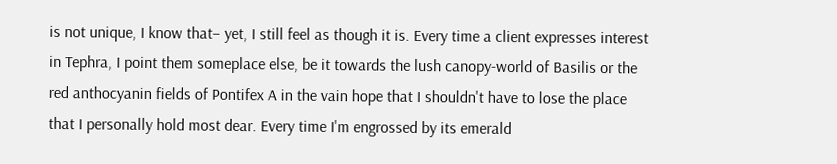is not unique, I know that– yet, I still feel as though it is. Every time a client expresses interest in Tephra, I point them someplace else, be it towards the lush canopy-world of Basilis or the red anthocyanin fields of Pontifex A in the vain hope that I shouldn't have to lose the place that I personally hold most dear. Every time I'm engrossed by its emerald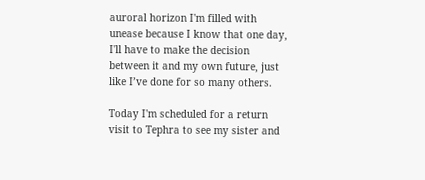auroral horizon I'm filled with unease because I know that one day, I'll have to make the decision between it and my own future, just like I’ve done for so many others.

Today I'm scheduled for a return visit to Tephra to see my sister and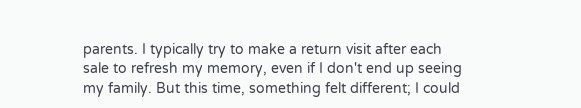parents. I typically try to make a return visit after each sale to refresh my memory, even if I don't end up seeing my family. But this time, something felt different; I could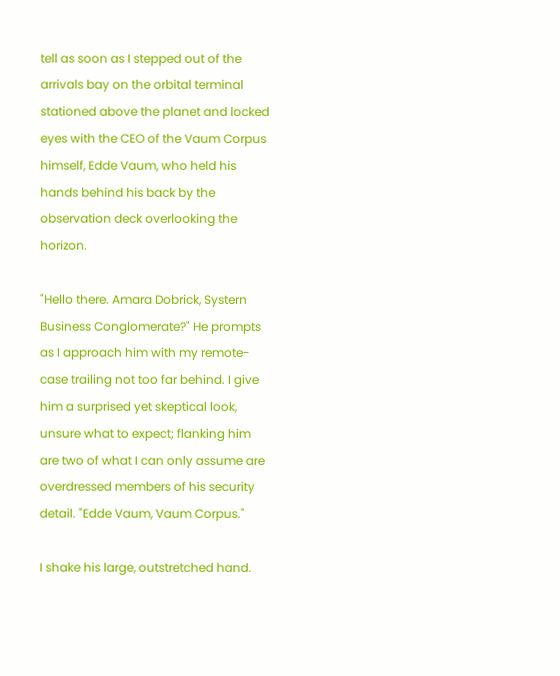tell as soon as I stepped out of the arrivals bay on the orbital terminal stationed above the planet and locked eyes with the CEO of the Vaum Corpus himself, Edde Vaum, who held his hands behind his back by the observation deck overlooking the horizon.

"Hello there. Amara Dobrick, Systern Business Conglomerate?" He prompts as I approach him with my remote-case trailing not too far behind. I give him a surprised yet skeptical look, unsure what to expect; flanking him are two of what I can only assume are overdressed members of his security detail. "Edde Vaum, Vaum Corpus."

I shake his large, outstretched hand.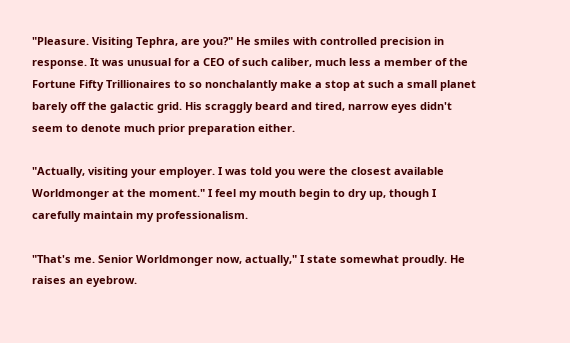"Pleasure. Visiting Tephra, are you?" He smiles with controlled precision in response. It was unusual for a CEO of such caliber, much less a member of the Fortune Fifty Trillionaires to so nonchalantly make a stop at such a small planet barely off the galactic grid. His scraggly beard and tired, narrow eyes didn't seem to denote much prior preparation either.

"Actually, visiting your employer. I was told you were the closest available Worldmonger at the moment." I feel my mouth begin to dry up, though I carefully maintain my professionalism.

"That's me. Senior Worldmonger now, actually," I state somewhat proudly. He raises an eyebrow.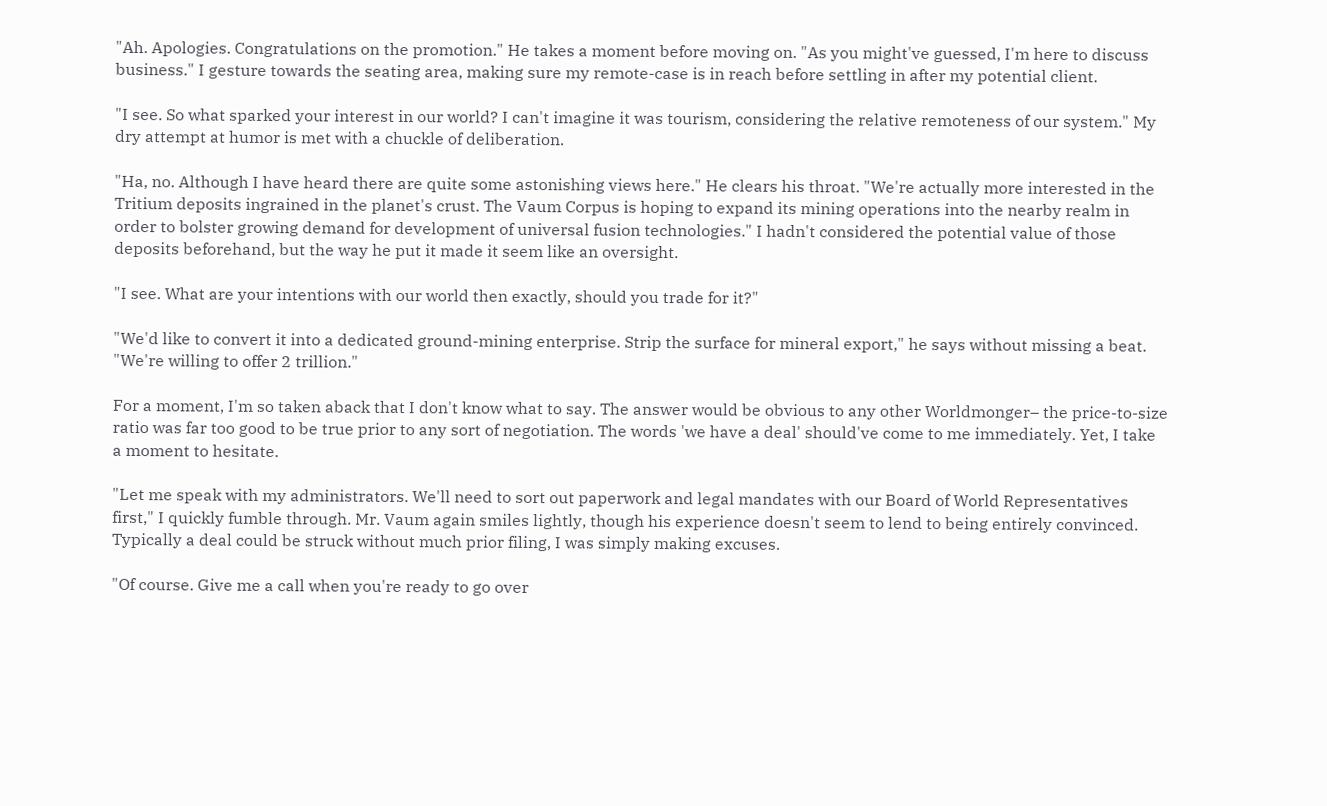"Ah. Apologies. Congratulations on the promotion." He takes a moment before moving on. "As you might've guessed, I'm here to discuss business." I gesture towards the seating area, making sure my remote-case is in reach before settling in after my potential client.

"I see. So what sparked your interest in our world? I can't imagine it was tourism, considering the relative remoteness of our system." My dry attempt at humor is met with a chuckle of deliberation.

"Ha, no. Although I have heard there are quite some astonishing views here." He clears his throat. "We're actually more interested in the Tritium deposits ingrained in the planet's crust. The Vaum Corpus is hoping to expand its mining operations into the nearby realm in order to bolster growing demand for development of universal fusion technologies." I hadn't considered the potential value of those deposits beforehand, but the way he put it made it seem like an oversight.

"I see. What are your intentions with our world then exactly, should you trade for it?"

"We'd like to convert it into a dedicated ground-mining enterprise. Strip the surface for mineral export," he says without missing a beat. "We're willing to offer 2 trillion."

For a moment, I'm so taken aback that I don't know what to say. The answer would be obvious to any other Worldmonger– the price-to-size ratio was far too good to be true prior to any sort of negotiation. The words 'we have a deal' should've come to me immediately. Yet, I take a moment to hesitate.

"Let me speak with my administrators. We'll need to sort out paperwork and legal mandates with our Board of World Representatives first," I quickly fumble through. Mr. Vaum again smiles lightly, though his experience doesn't seem to lend to being entirely convinced. Typically a deal could be struck without much prior filing, I was simply making excuses.

"Of course. Give me a call when you're ready to go over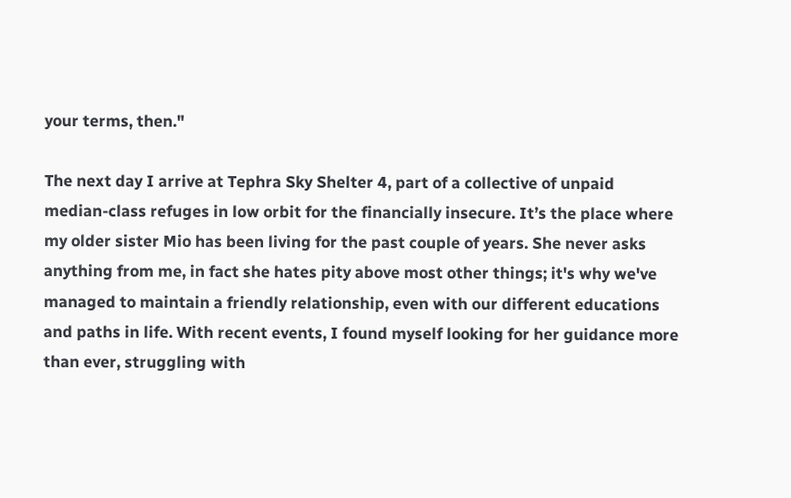your terms, then."

The next day I arrive at Tephra Sky Shelter 4, part of a collective of unpaid median-class refuges in low orbit for the financially insecure. It’s the place where my older sister Mio has been living for the past couple of years. She never asks anything from me, in fact she hates pity above most other things; it's why we've managed to maintain a friendly relationship, even with our different educations and paths in life. With recent events, I found myself looking for her guidance more than ever, struggling with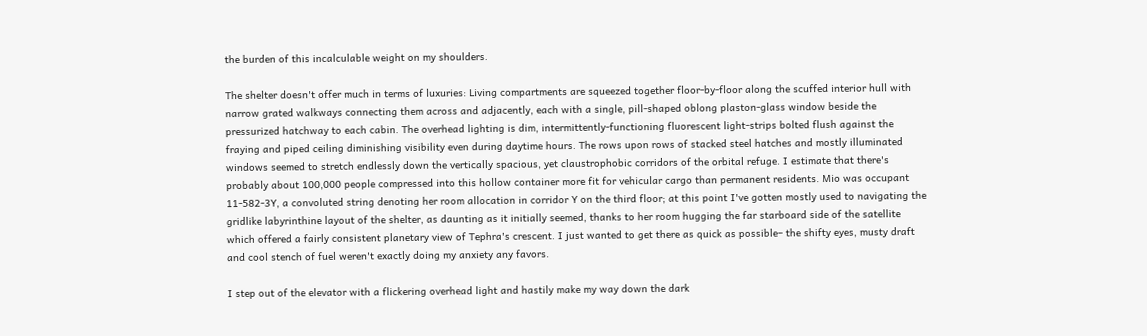the burden of this incalculable weight on my shoulders.

The shelter doesn't offer much in terms of luxuries: Living compartments are squeezed together floor-by-floor along the scuffed interior hull with narrow grated walkways connecting them across and adjacently, each with a single, pill-shaped oblong plaston-glass window beside the pressurized hatchway to each cabin. The overhead lighting is dim, intermittently-functioning fluorescent light-strips bolted flush against the fraying and piped ceiling diminishing visibility even during daytime hours. The rows upon rows of stacked steel hatches and mostly illuminated windows seemed to stretch endlessly down the vertically spacious, yet claustrophobic corridors of the orbital refuge. I estimate that there's probably about 100,000 people compressed into this hollow container more fit for vehicular cargo than permanent residents. Mio was occupant 11-582-3Y, a convoluted string denoting her room allocation in corridor Y on the third floor; at this point I've gotten mostly used to navigating the gridlike labyrinthine layout of the shelter, as daunting as it initially seemed, thanks to her room hugging the far starboard side of the satellite which offered a fairly consistent planetary view of Tephra's crescent. I just wanted to get there as quick as possible– the shifty eyes, musty draft and cool stench of fuel weren't exactly doing my anxiety any favors.

I step out of the elevator with a flickering overhead light and hastily make my way down the dark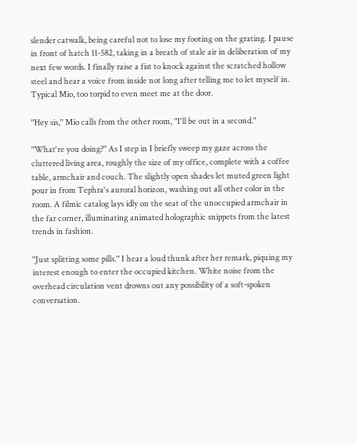slender catwalk, being careful not to lose my footing on the grating. I pause in front of hatch 11-582, taking in a breath of stale air in deliberation of my next few words. I finally raise a fist to knock against the scratched hollow steel and hear a voice from inside not long after telling me to let myself in. Typical Mio, too torpid to even meet me at the door.

"Hey sis," Mio calls from the other room, "I'll be out in a second."

"What're you doing?" As I step in I briefly sweep my gaze across the cluttered living area, roughly the size of my office, complete with a coffee table, armchair and couch. The slightly open shades let muted green light pour in from Tephra's auroral horizon, washing out all other color in the room. A filmic catalog lays idly on the seat of the unoccupied armchair in the far corner, illuminating animated holographic snippets from the latest trends in fashion.

"Just splitting some pills." I hear a loud thunk after her remark, piquing my interest enough to enter the occupied kitchen. White noise from the overhead circulation vent drowns out any possibility of a soft-spoken conversation.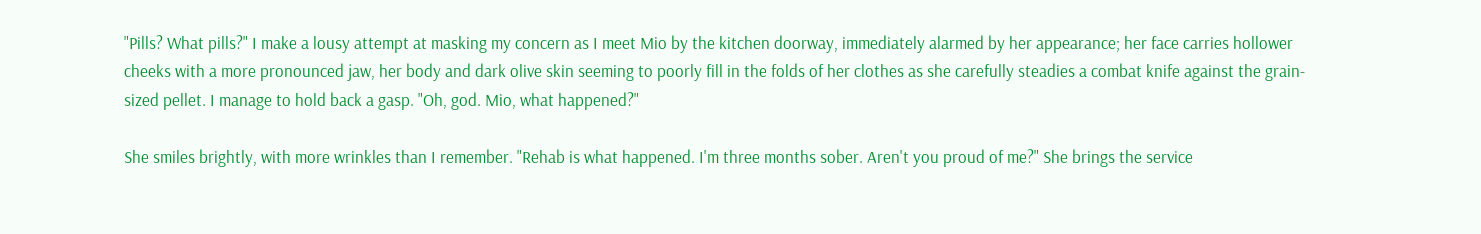"Pills? What pills?" I make a lousy attempt at masking my concern as I meet Mio by the kitchen doorway, immediately alarmed by her appearance; her face carries hollower cheeks with a more pronounced jaw, her body and dark olive skin seeming to poorly fill in the folds of her clothes as she carefully steadies a combat knife against the grain-sized pellet. I manage to hold back a gasp. "Oh, god. Mio, what happened?"

She smiles brightly, with more wrinkles than I remember. "Rehab is what happened. I'm three months sober. Aren't you proud of me?" She brings the service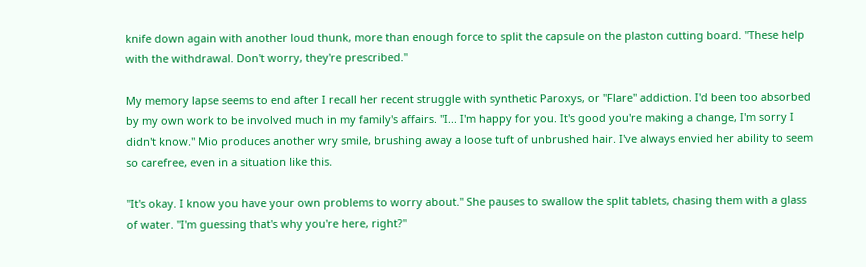knife down again with another loud thunk, more than enough force to split the capsule on the plaston cutting board. "These help with the withdrawal. Don't worry, they're prescribed."

My memory lapse seems to end after I recall her recent struggle with synthetic Paroxys, or "Flare" addiction. I'd been too absorbed by my own work to be involved much in my family's affairs. "I... I'm happy for you. It's good you're making a change, I'm sorry I didn't know." Mio produces another wry smile, brushing away a loose tuft of unbrushed hair. I've always envied her ability to seem so carefree, even in a situation like this.

"It's okay. I know you have your own problems to worry about." She pauses to swallow the split tablets, chasing them with a glass of water. "I'm guessing that's why you're here, right?"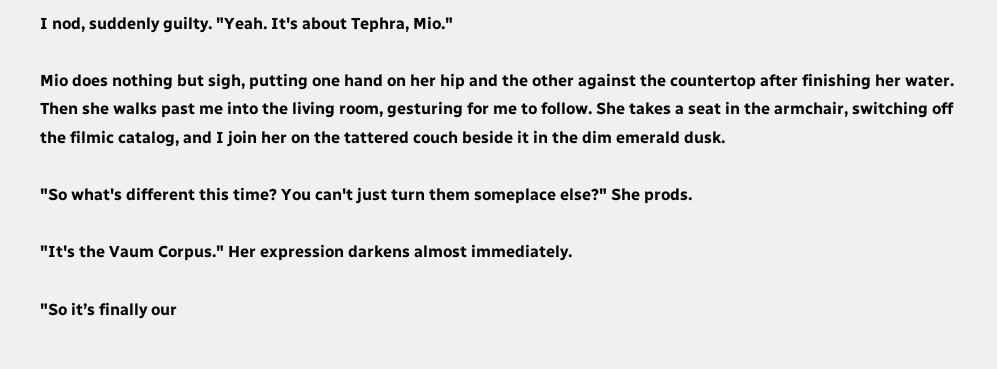I nod, suddenly guilty. "Yeah. It's about Tephra, Mio."

Mio does nothing but sigh, putting one hand on her hip and the other against the countertop after finishing her water. Then she walks past me into the living room, gesturing for me to follow. She takes a seat in the armchair, switching off the filmic catalog, and I join her on the tattered couch beside it in the dim emerald dusk.

"So what's different this time? You can't just turn them someplace else?" She prods.

"It's the Vaum Corpus." Her expression darkens almost immediately.

"So it’s finally our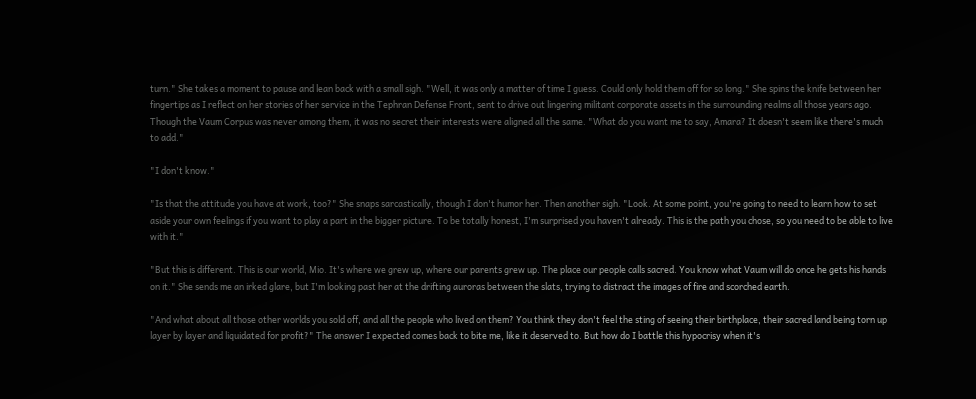turn." She takes a moment to pause and lean back with a small sigh. "Well, it was only a matter of time I guess. Could only hold them off for so long." She spins the knife between her fingertips as I reflect on her stories of her service in the Tephran Defense Front, sent to drive out lingering militant corporate assets in the surrounding realms all those years ago. Though the Vaum Corpus was never among them, it was no secret their interests were aligned all the same. "What do you want me to say, Amara? It doesn't seem like there's much to add."

"I don't know."

"Is that the attitude you have at work, too?" She snaps sarcastically, though I don't humor her. Then another sigh. "Look. At some point, you're going to need to learn how to set aside your own feelings if you want to play a part in the bigger picture. To be totally honest, I'm surprised you haven't already. This is the path you chose, so you need to be able to live with it."

"But this is different. This is our world, Mio. It's where we grew up, where our parents grew up. The place our people calls sacred. You know what Vaum will do once he gets his hands on it." She sends me an irked glare, but I'm looking past her at the drifting auroras between the slats, trying to distract the images of fire and scorched earth.

"And what about all those other worlds you sold off, and all the people who lived on them? You think they don't feel the sting of seeing their birthplace, their sacred land being torn up layer by layer and liquidated for profit?" The answer I expected comes back to bite me, like it deserved to. But how do I battle this hypocrisy when it's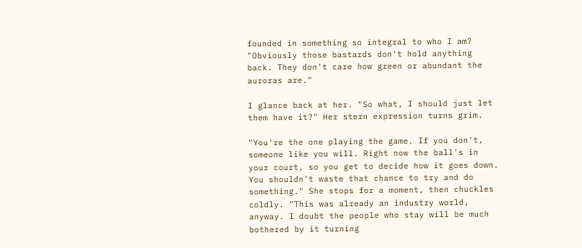founded in something so integral to who I am? "Obviously those bastards don't hold anything back. They don't care how green or abundant the auroras are."

I glance back at her. "So what, I should just let them have it?" Her stern expression turns grim.

"You're the one playing the game. If you don't, someone like you will. Right now the ball's in your court, so you get to decide how it goes down. You shouldn't waste that chance to try and do something." She stops for a moment, then chuckles coldly. "This was already an industry world, anyway. I doubt the people who stay will be much bothered by it turning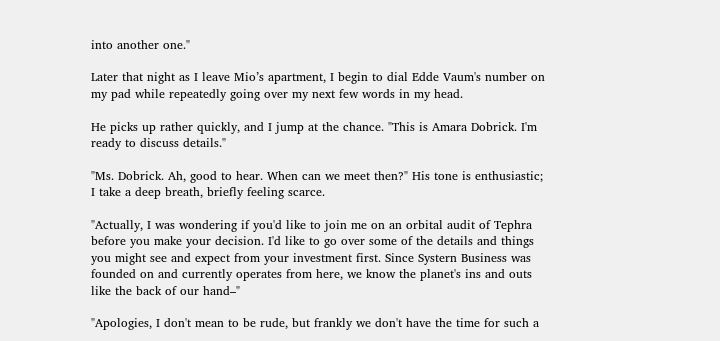into another one."

Later that night as I leave Mio’s apartment, I begin to dial Edde Vaum's number on my pad while repeatedly going over my next few words in my head.

He picks up rather quickly, and I jump at the chance. "This is Amara Dobrick. I'm ready to discuss details."

"Ms. Dobrick. Ah, good to hear. When can we meet then?" His tone is enthusiastic; I take a deep breath, briefly feeling scarce.

"Actually, I was wondering if you'd like to join me on an orbital audit of Tephra before you make your decision. I'd like to go over some of the details and things you might see and expect from your investment first. Since Systern Business was founded on and currently operates from here, we know the planet's ins and outs like the back of our hand–"

"Apologies, I don't mean to be rude, but frankly we don't have the time for such a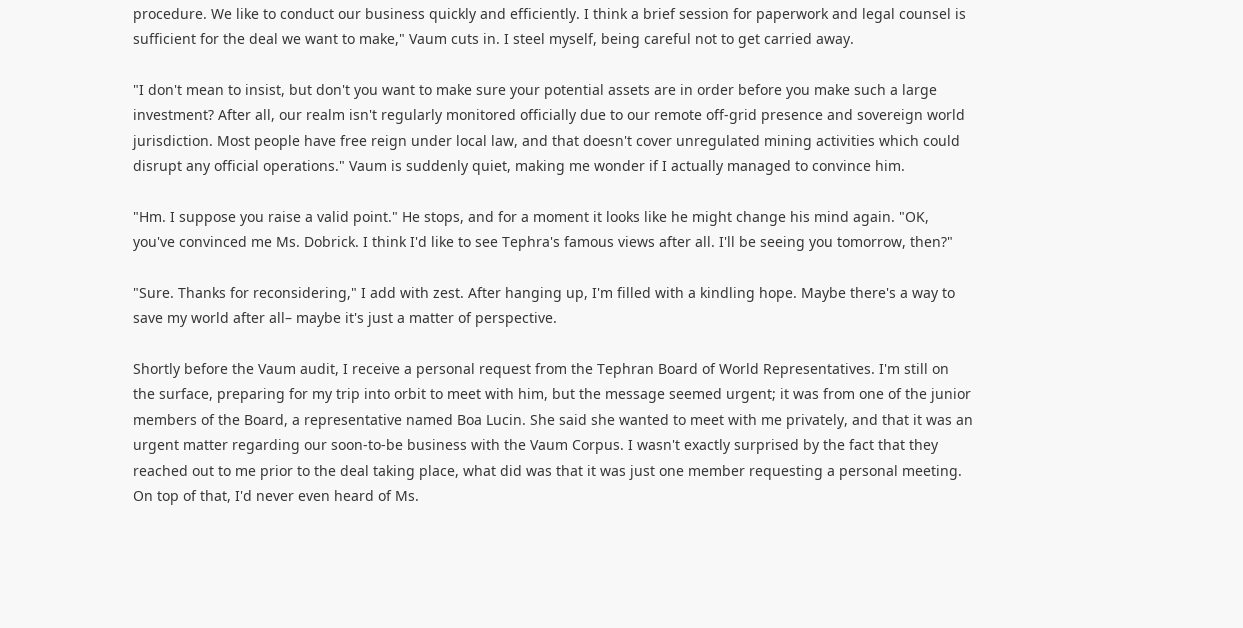procedure. We like to conduct our business quickly and efficiently. I think a brief session for paperwork and legal counsel is sufficient for the deal we want to make," Vaum cuts in. I steel myself, being careful not to get carried away.

"I don't mean to insist, but don't you want to make sure your potential assets are in order before you make such a large investment? After all, our realm isn't regularly monitored officially due to our remote off-grid presence and sovereign world jurisdiction. Most people have free reign under local law, and that doesn't cover unregulated mining activities which could disrupt any official operations." Vaum is suddenly quiet, making me wonder if I actually managed to convince him.

"Hm. I suppose you raise a valid point." He stops, and for a moment it looks like he might change his mind again. "OK, you've convinced me Ms. Dobrick. I think I'd like to see Tephra's famous views after all. I'll be seeing you tomorrow, then?"

"Sure. Thanks for reconsidering," I add with zest. After hanging up, I'm filled with a kindling hope. Maybe there's a way to save my world after all– maybe it's just a matter of perspective.

Shortly before the Vaum audit, I receive a personal request from the Tephran Board of World Representatives. I'm still on the surface, preparing for my trip into orbit to meet with him, but the message seemed urgent; it was from one of the junior members of the Board, a representative named Boa Lucin. She said she wanted to meet with me privately, and that it was an urgent matter regarding our soon-to-be business with the Vaum Corpus. I wasn't exactly surprised by the fact that they reached out to me prior to the deal taking place, what did was that it was just one member requesting a personal meeting. On top of that, I'd never even heard of Ms.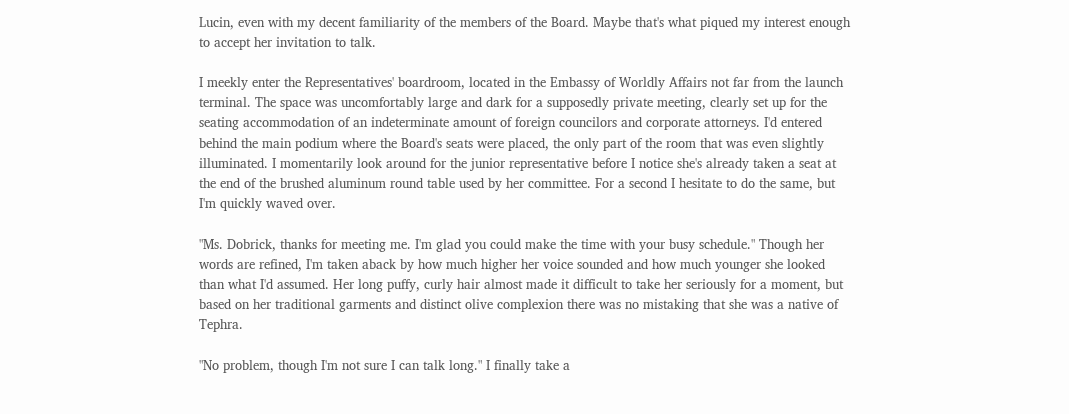Lucin, even with my decent familiarity of the members of the Board. Maybe that's what piqued my interest enough to accept her invitation to talk.

I meekly enter the Representatives' boardroom, located in the Embassy of Worldly Affairs not far from the launch terminal. The space was uncomfortably large and dark for a supposedly private meeting, clearly set up for the seating accommodation of an indeterminate amount of foreign councilors and corporate attorneys. I'd entered behind the main podium where the Board's seats were placed, the only part of the room that was even slightly illuminated. I momentarily look around for the junior representative before I notice she's already taken a seat at the end of the brushed aluminum round table used by her committee. For a second I hesitate to do the same, but I'm quickly waved over.

"Ms. Dobrick, thanks for meeting me. I'm glad you could make the time with your busy schedule." Though her words are refined, I'm taken aback by how much higher her voice sounded and how much younger she looked than what I'd assumed. Her long puffy, curly hair almost made it difficult to take her seriously for a moment, but based on her traditional garments and distinct olive complexion there was no mistaking that she was a native of Tephra.

"No problem, though I'm not sure I can talk long." I finally take a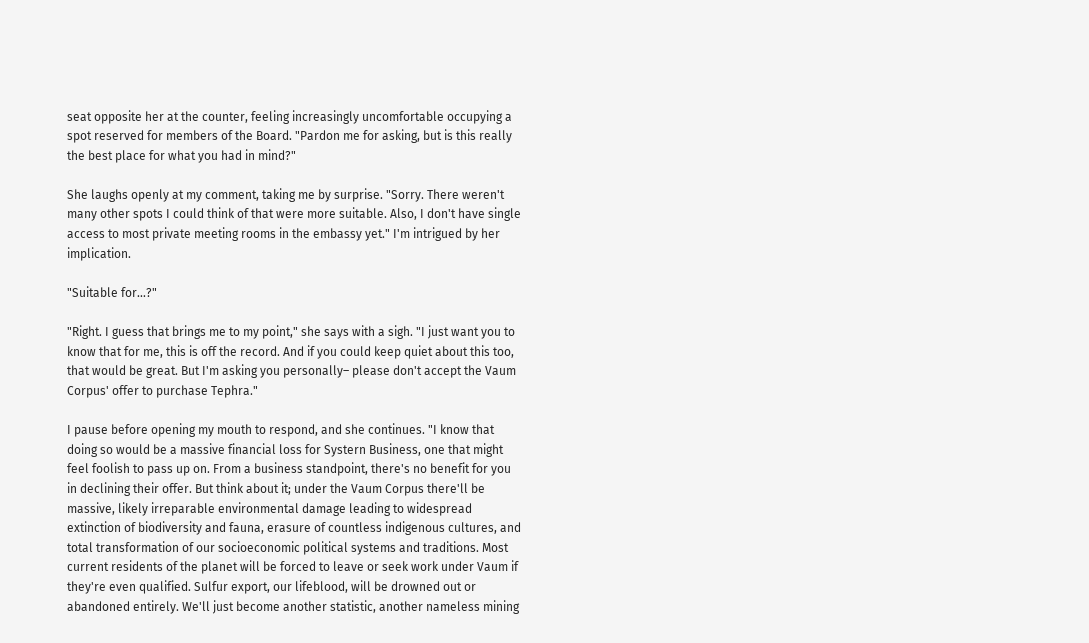seat opposite her at the counter, feeling increasingly uncomfortable occupying a spot reserved for members of the Board. "Pardon me for asking, but is this really the best place for what you had in mind?"

She laughs openly at my comment, taking me by surprise. "Sorry. There weren't many other spots I could think of that were more suitable. Also, I don't have single access to most private meeting rooms in the embassy yet." I'm intrigued by her implication.

"Suitable for...?"

"Right. I guess that brings me to my point," she says with a sigh. "I just want you to know that for me, this is off the record. And if you could keep quiet about this too, that would be great. But I'm asking you personally– please don't accept the Vaum Corpus' offer to purchase Tephra."

I pause before opening my mouth to respond, and she continues. "I know that doing so would be a massive financial loss for Systern Business, one that might feel foolish to pass up on. From a business standpoint, there's no benefit for you in declining their offer. But think about it; under the Vaum Corpus there'll be massive, likely irreparable environmental damage leading to widespread extinction of biodiversity and fauna, erasure of countless indigenous cultures, and total transformation of our socioeconomic political systems and traditions. Most current residents of the planet will be forced to leave or seek work under Vaum if they're even qualified. Sulfur export, our lifeblood, will be drowned out or abandoned entirely. We'll just become another statistic, another nameless mining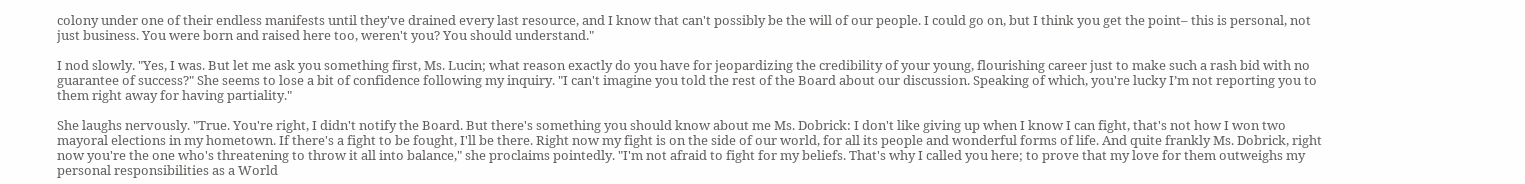colony under one of their endless manifests until they've drained every last resource, and I know that can't possibly be the will of our people. I could go on, but I think you get the point– this is personal, not just business. You were born and raised here too, weren't you? You should understand."

I nod slowly. "Yes, I was. But let me ask you something first, Ms. Lucin; what reason exactly do you have for jeopardizing the credibility of your young, flourishing career just to make such a rash bid with no guarantee of success?" She seems to lose a bit of confidence following my inquiry. "I can't imagine you told the rest of the Board about our discussion. Speaking of which, you're lucky I’m not reporting you to them right away for having partiality."

She laughs nervously. "True. You're right, I didn't notify the Board. But there's something you should know about me Ms. Dobrick: I don't like giving up when I know I can fight, that's not how I won two mayoral elections in my hometown. If there's a fight to be fought, I'll be there. Right now my fight is on the side of our world, for all its people and wonderful forms of life. And quite frankly Ms. Dobrick, right now you're the one who's threatening to throw it all into balance," she proclaims pointedly. "I'm not afraid to fight for my beliefs. That's why I called you here; to prove that my love for them outweighs my personal responsibilities as a World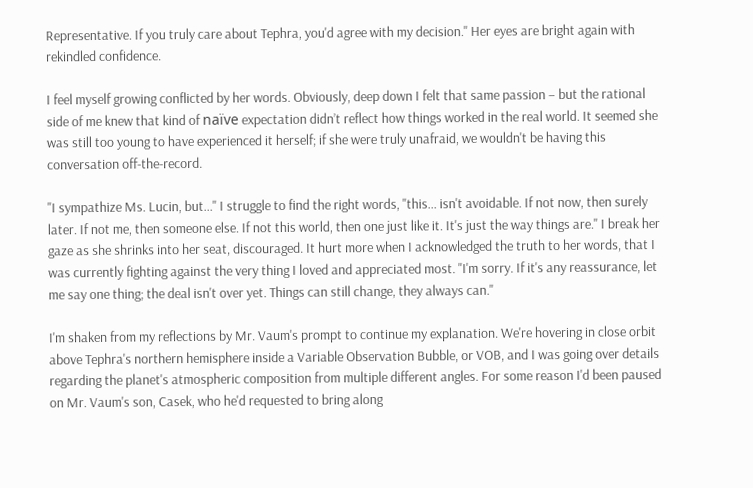Representative. If you truly care about Tephra, you'd agree with my decision." Her eyes are bright again with rekindled confidence.

I feel myself growing conflicted by her words. Obviously, deep down I felt that same passion – but the rational side of me knew that kind of naïve expectation didn’t reflect how things worked in the real world. It seemed she was still too young to have experienced it herself; if she were truly unafraid, we wouldn't be having this conversation off-the-record.

"I sympathize Ms. Lucin, but..." I struggle to find the right words, "this... isn't avoidable. If not now, then surely later. If not me, then someone else. If not this world, then one just like it. It's just the way things are." I break her gaze as she shrinks into her seat, discouraged. It hurt more when I acknowledged the truth to her words, that I was currently fighting against the very thing I loved and appreciated most. "I'm sorry. If it's any reassurance, let me say one thing; the deal isn't over yet. Things can still change, they always can."

I'm shaken from my reflections by Mr. Vaum's prompt to continue my explanation. We're hovering in close orbit above Tephra's northern hemisphere inside a Variable Observation Bubble, or VOB, and I was going over details regarding the planet's atmospheric composition from multiple different angles. For some reason I'd been paused on Mr. Vaum's son, Casek, who he'd requested to bring along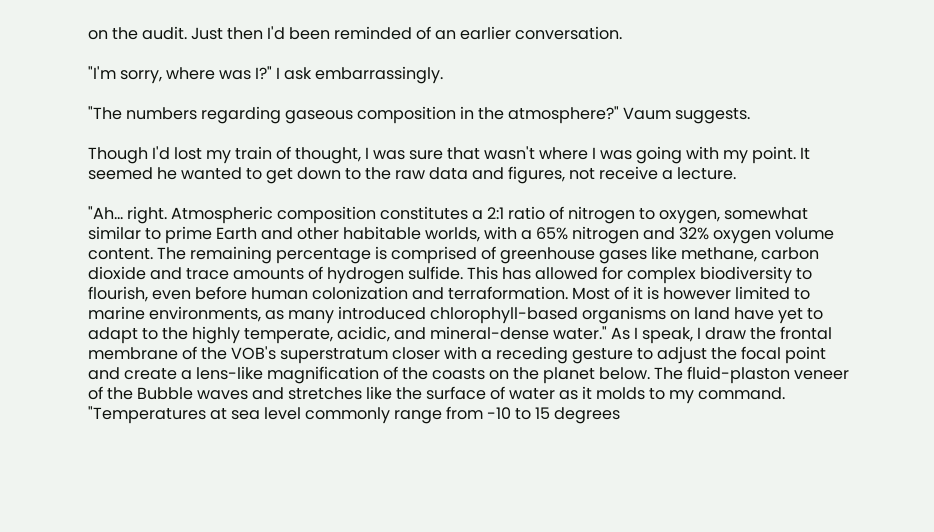on the audit. Just then I'd been reminded of an earlier conversation.

"I'm sorry, where was I?" I ask embarrassingly.

"The numbers regarding gaseous composition in the atmosphere?" Vaum suggests.

Though I'd lost my train of thought, I was sure that wasn't where I was going with my point. It seemed he wanted to get down to the raw data and figures, not receive a lecture.

"Ah... right. Atmospheric composition constitutes a 2:1 ratio of nitrogen to oxygen, somewhat similar to prime Earth and other habitable worlds, with a 65% nitrogen and 32% oxygen volume content. The remaining percentage is comprised of greenhouse gases like methane, carbon dioxide and trace amounts of hydrogen sulfide. This has allowed for complex biodiversity to flourish, even before human colonization and terraformation. Most of it is however limited to marine environments, as many introduced chlorophyll-based organisms on land have yet to adapt to the highly temperate, acidic, and mineral-dense water." As I speak, I draw the frontal membrane of the VOB's superstratum closer with a receding gesture to adjust the focal point and create a lens-like magnification of the coasts on the planet below. The fluid-plaston veneer of the Bubble waves and stretches like the surface of water as it molds to my command. "Temperatures at sea level commonly range from -10 to 15 degrees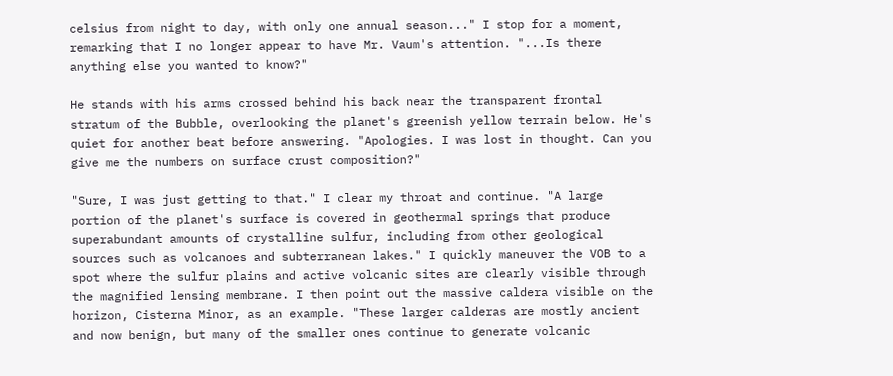celsius from night to day, with only one annual season..." I stop for a moment, remarking that I no longer appear to have Mr. Vaum's attention. "...Is there anything else you wanted to know?"

He stands with his arms crossed behind his back near the transparent frontal stratum of the Bubble, overlooking the planet's greenish yellow terrain below. He's quiet for another beat before answering. "Apologies. I was lost in thought. Can you give me the numbers on surface crust composition?"

"Sure, I was just getting to that." I clear my throat and continue. "A large portion of the planet's surface is covered in geothermal springs that produce superabundant amounts of crystalline sulfur, including from other geological sources such as volcanoes and subterranean lakes." I quickly maneuver the VOB to a spot where the sulfur plains and active volcanic sites are clearly visible through the magnified lensing membrane. I then point out the massive caldera visible on the horizon, Cisterna Minor, as an example. "These larger calderas are mostly ancient and now benign, but many of the smaller ones continue to generate volcanic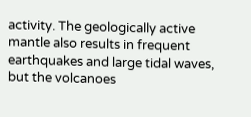activity. The geologically active mantle also results in frequent earthquakes and large tidal waves, but the volcanoes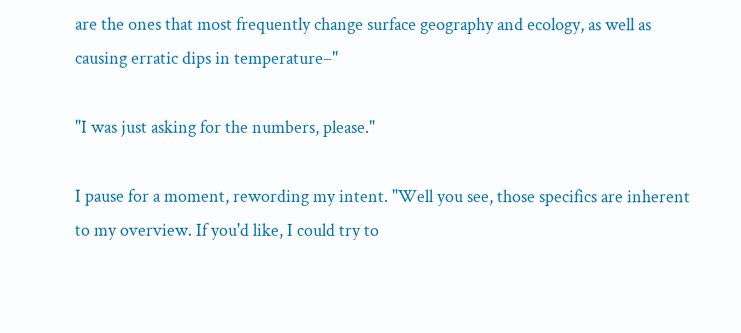are the ones that most frequently change surface geography and ecology, as well as causing erratic dips in temperature–"

"I was just asking for the numbers, please."

I pause for a moment, rewording my intent. "Well you see, those specifics are inherent to my overview. If you'd like, I could try to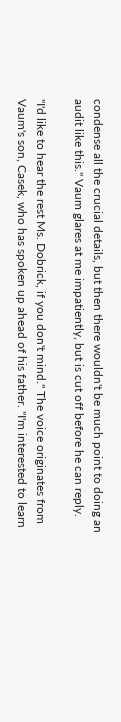condense all the crucial details, but then there wouldn't be much point to doing an audit like this." Vaum glares at me impatiently, but is cut off before he can reply.

"I'd like to hear the rest Ms. Dobrick, if you don't mind." The voice originates from Vaum's son, Casek, who has spoken up ahead of his father. "I'm interested to learn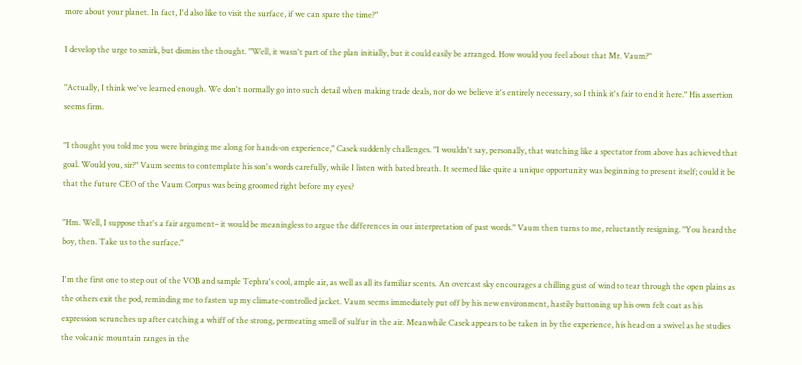more about your planet. In fact, I'd also like to visit the surface, if we can spare the time?"

I develop the urge to smirk, but dismiss the thought. "Well, it wasn't part of the plan initially, but it could easily be arranged. How would you feel about that Mr. Vaum?"

"Actually, I think we've learned enough. We don't normally go into such detail when making trade deals, nor do we believe it's entirely necessary, so I think it's fair to end it here." His assertion seems firm.

"I thought you told me you were bringing me along for hands-on experience," Casek suddenly challenges. "I wouldn't say, personally, that watching like a spectator from above has achieved that goal. Would you, sir?" Vaum seems to contemplate his son's words carefully, while I listen with bated breath. It seemed like quite a unique opportunity was beginning to present itself; could it be that the future CEO of the Vaum Corpus was being groomed right before my eyes?

"Hm. Well, I suppose that's a fair argument– it would be meaningless to argue the differences in our interpretation of past words." Vaum then turns to me, reluctantly resigning. "You heard the boy, then. Take us to the surface."

I'm the first one to step out of the VOB and sample Tephra's cool, ample air, as well as all its familiar scents. An overcast sky encourages a chilling gust of wind to tear through the open plains as the others exit the pod, reminding me to fasten up my climate-controlled jacket. Vaum seems immediately put off by his new environment, hastily buttoning up his own felt coat as his expression scrunches up after catching a whiff of the strong, permeating smell of sulfur in the air. Meanwhile Casek appears to be taken in by the experience, his head on a swivel as he studies the volcanic mountain ranges in the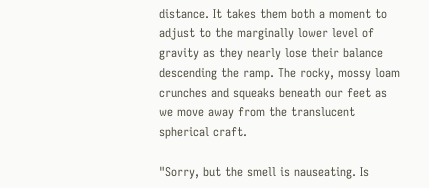distance. It takes them both a moment to adjust to the marginally lower level of gravity as they nearly lose their balance descending the ramp. The rocky, mossy loam crunches and squeaks beneath our feet as we move away from the translucent spherical craft.

"Sorry, but the smell is nauseating. Is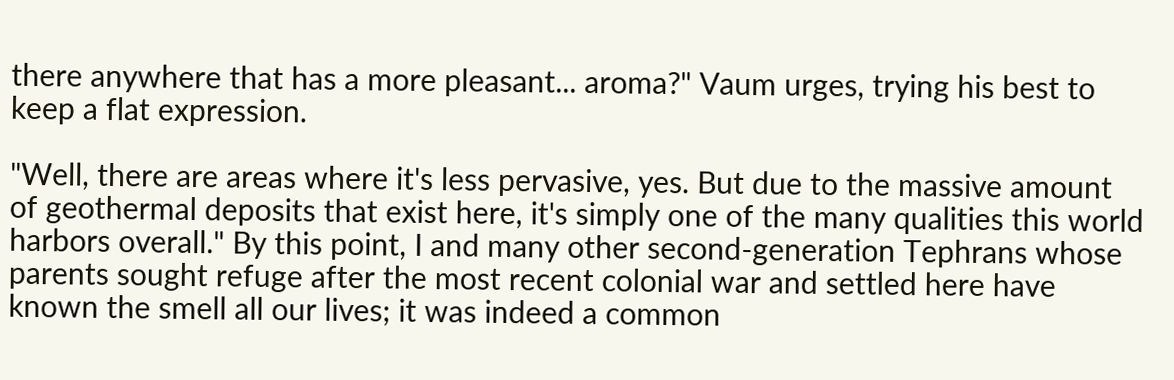there anywhere that has a more pleasant... aroma?" Vaum urges, trying his best to keep a flat expression.

"Well, there are areas where it's less pervasive, yes. But due to the massive amount of geothermal deposits that exist here, it's simply one of the many qualities this world harbors overall." By this point, I and many other second-generation Tephrans whose parents sought refuge after the most recent colonial war and settled here have known the smell all our lives; it was indeed a common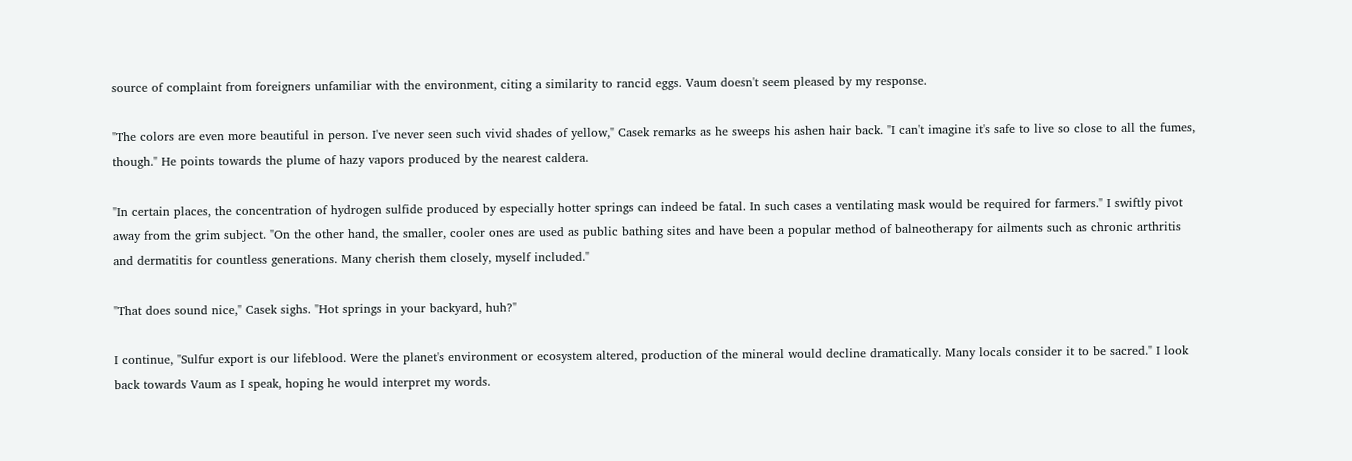source of complaint from foreigners unfamiliar with the environment, citing a similarity to rancid eggs. Vaum doesn't seem pleased by my response.

"The colors are even more beautiful in person. I've never seen such vivid shades of yellow," Casek remarks as he sweeps his ashen hair back. "I can't imagine it's safe to live so close to all the fumes, though." He points towards the plume of hazy vapors produced by the nearest caldera.

"In certain places, the concentration of hydrogen sulfide produced by especially hotter springs can indeed be fatal. In such cases a ventilating mask would be required for farmers." I swiftly pivot away from the grim subject. "On the other hand, the smaller, cooler ones are used as public bathing sites and have been a popular method of balneotherapy for ailments such as chronic arthritis and dermatitis for countless generations. Many cherish them closely, myself included."

"That does sound nice," Casek sighs. "Hot springs in your backyard, huh?"

I continue, "Sulfur export is our lifeblood. Were the planet's environment or ecosystem altered, production of the mineral would decline dramatically. Many locals consider it to be sacred." I look back towards Vaum as I speak, hoping he would interpret my words.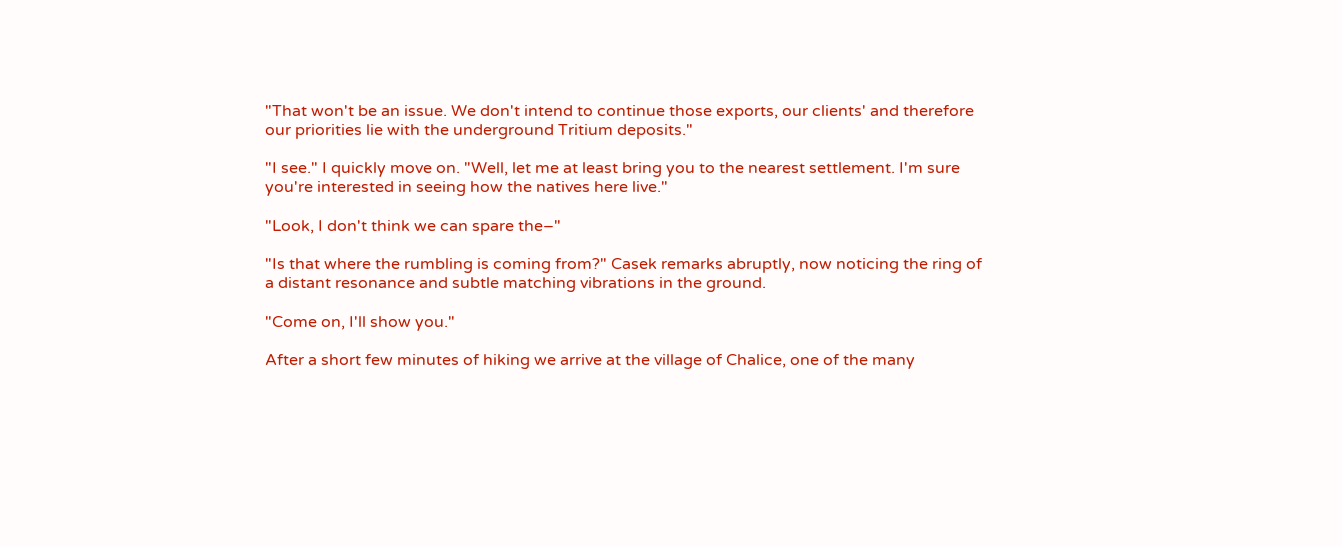"That won't be an issue. We don't intend to continue those exports, our clients' and therefore our priorities lie with the underground Tritium deposits."

"I see." I quickly move on. "Well, let me at least bring you to the nearest settlement. I'm sure you're interested in seeing how the natives here live."

"Look, I don't think we can spare the–"

"Is that where the rumbling is coming from?" Casek remarks abruptly, now noticing the ring of a distant resonance and subtle matching vibrations in the ground.

"Come on, I'll show you."

After a short few minutes of hiking we arrive at the village of Chalice, one of the many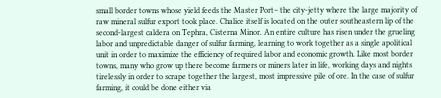small border towns whose yield feeds the Master Port– the city-jetty where the large majority of raw mineral sulfur export took place. Chalice itself is located on the outer southeastern lip of the second-largest caldera on Tephra, Cisterna Minor. An entire culture has risen under the grueling labor and unpredictable danger of sulfur farming, learning to work together as a single apolitical unit in order to maximize the efficiency of required labor and economic growth. Like most border towns, many who grow up there become farmers or miners later in life, working days and nights tirelessly in order to scrape together the largest, most impressive pile of ore. In the case of sulfur farming, it could be done either via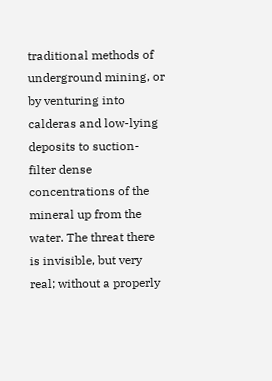traditional methods of underground mining, or by venturing into calderas and low-lying deposits to suction-filter dense concentrations of the mineral up from the water. The threat there is invisible, but very real; without a properly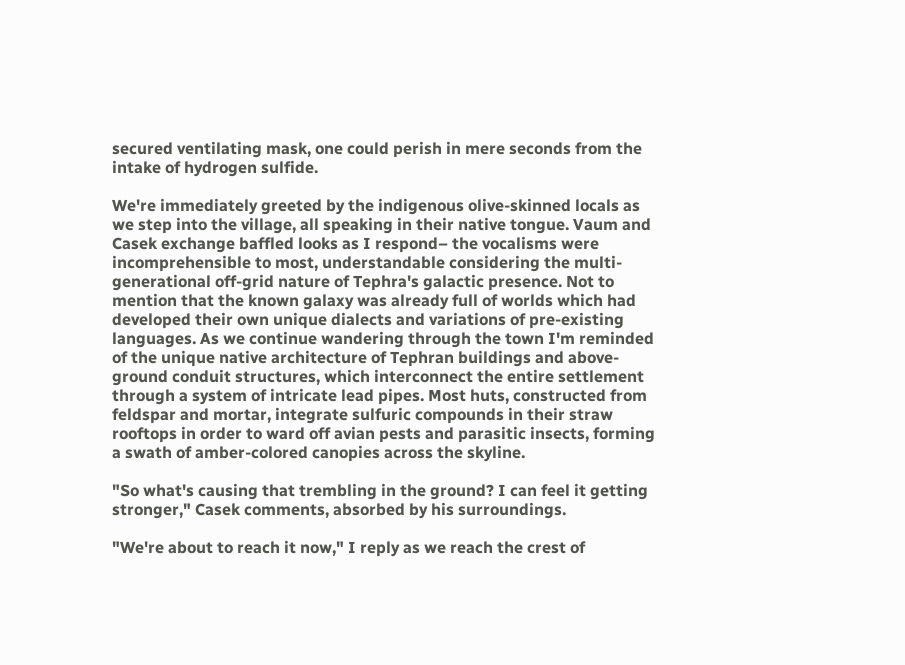secured ventilating mask, one could perish in mere seconds from the intake of hydrogen sulfide.

We're immediately greeted by the indigenous olive-skinned locals as we step into the village, all speaking in their native tongue. Vaum and Casek exchange baffled looks as I respond– the vocalisms were incomprehensible to most, understandable considering the multi-generational off-grid nature of Tephra's galactic presence. Not to mention that the known galaxy was already full of worlds which had developed their own unique dialects and variations of pre-existing languages. As we continue wandering through the town I'm reminded of the unique native architecture of Tephran buildings and above-ground conduit structures, which interconnect the entire settlement through a system of intricate lead pipes. Most huts, constructed from feldspar and mortar, integrate sulfuric compounds in their straw rooftops in order to ward off avian pests and parasitic insects, forming a swath of amber-colored canopies across the skyline.

"So what's causing that trembling in the ground? I can feel it getting stronger," Casek comments, absorbed by his surroundings.

"We're about to reach it now," I reply as we reach the crest of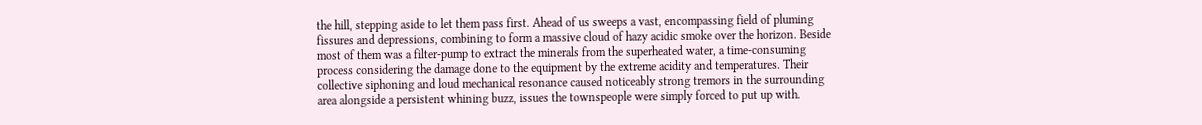the hill, stepping aside to let them pass first. Ahead of us sweeps a vast, encompassing field of pluming fissures and depressions, combining to form a massive cloud of hazy acidic smoke over the horizon. Beside most of them was a filter-pump to extract the minerals from the superheated water, a time-consuming process considering the damage done to the equipment by the extreme acidity and temperatures. Their collective siphoning and loud mechanical resonance caused noticeably strong tremors in the surrounding area alongside a persistent whining buzz, issues the townspeople were simply forced to put up with.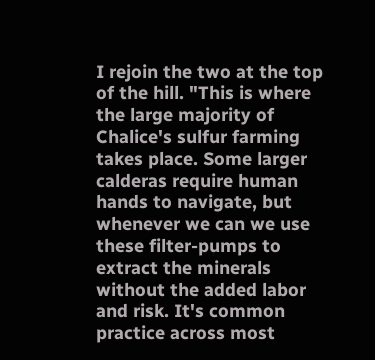I rejoin the two at the top of the hill. "This is where the large majority of Chalice's sulfur farming takes place. Some larger calderas require human hands to navigate, but whenever we can we use these filter-pumps to extract the minerals without the added labor and risk. It's common practice across most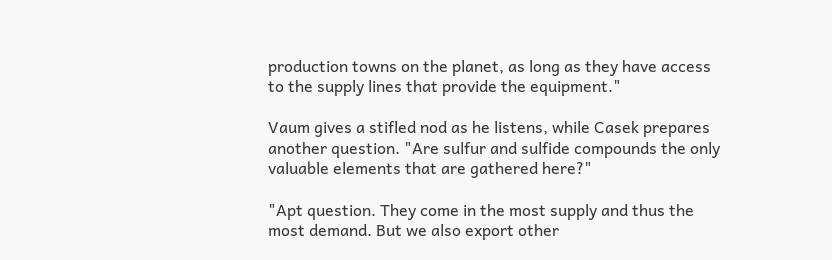production towns on the planet, as long as they have access to the supply lines that provide the equipment."

Vaum gives a stifled nod as he listens, while Casek prepares another question. "Are sulfur and sulfide compounds the only valuable elements that are gathered here?"

"Apt question. They come in the most supply and thus the most demand. But we also export other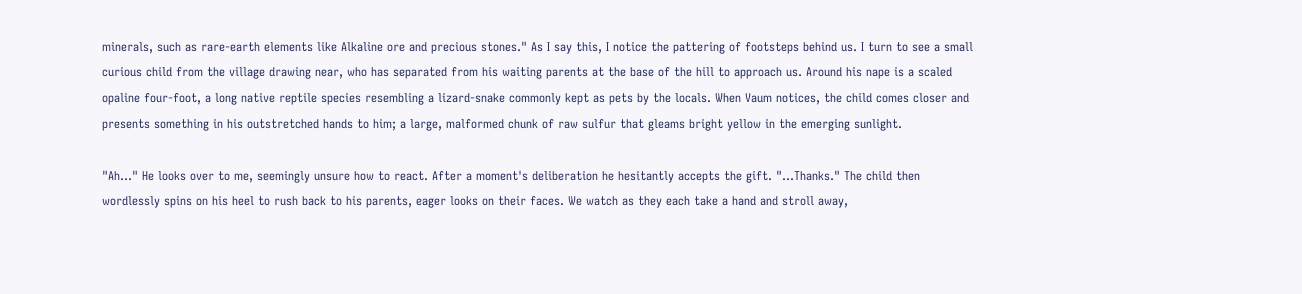minerals, such as rare-earth elements like Alkaline ore and precious stones." As I say this, I notice the pattering of footsteps behind us. I turn to see a small curious child from the village drawing near, who has separated from his waiting parents at the base of the hill to approach us. Around his nape is a scaled opaline four-foot, a long native reptile species resembling a lizard-snake commonly kept as pets by the locals. When Vaum notices, the child comes closer and presents something in his outstretched hands to him; a large, malformed chunk of raw sulfur that gleams bright yellow in the emerging sunlight.

"Ah..." He looks over to me, seemingly unsure how to react. After a moment's deliberation he hesitantly accepts the gift. "...Thanks." The child then wordlessly spins on his heel to rush back to his parents, eager looks on their faces. We watch as they each take a hand and stroll away,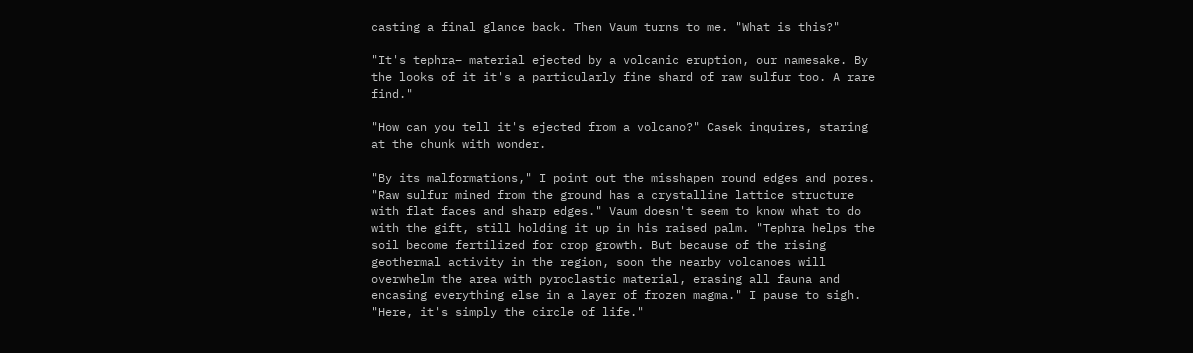casting a final glance back. Then Vaum turns to me. "What is this?"

"It's tephra– material ejected by a volcanic eruption, our namesake. By the looks of it it's a particularly fine shard of raw sulfur too. A rare find."

"How can you tell it's ejected from a volcano?" Casek inquires, staring at the chunk with wonder.

"By its malformations," I point out the misshapen round edges and pores. "Raw sulfur mined from the ground has a crystalline lattice structure with flat faces and sharp edges." Vaum doesn't seem to know what to do with the gift, still holding it up in his raised palm. "Tephra helps the soil become fertilized for crop growth. But because of the rising geothermal activity in the region, soon the nearby volcanoes will overwhelm the area with pyroclastic material, erasing all fauna and encasing everything else in a layer of frozen magma." I pause to sigh. "Here, it's simply the circle of life."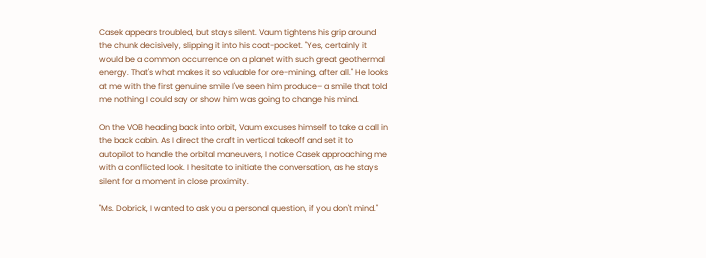Casek appears troubled, but stays silent. Vaum tightens his grip around the chunk decisively, slipping it into his coat-pocket. "Yes, certainly it would be a common occurrence on a planet with such great geothermal energy. That's what makes it so valuable for ore-mining, after all." He looks at me with the first genuine smile I've seen him produce– a smile that told me nothing I could say or show him was going to change his mind.

On the VOB heading back into orbit, Vaum excuses himself to take a call in the back cabin. As I direct the craft in vertical takeoff and set it to autopilot to handle the orbital maneuvers, I notice Casek approaching me with a conflicted look. I hesitate to initiate the conversation, as he stays silent for a moment in close proximity.

"Ms. Dobrick, I wanted to ask you a personal question, if you don't mind."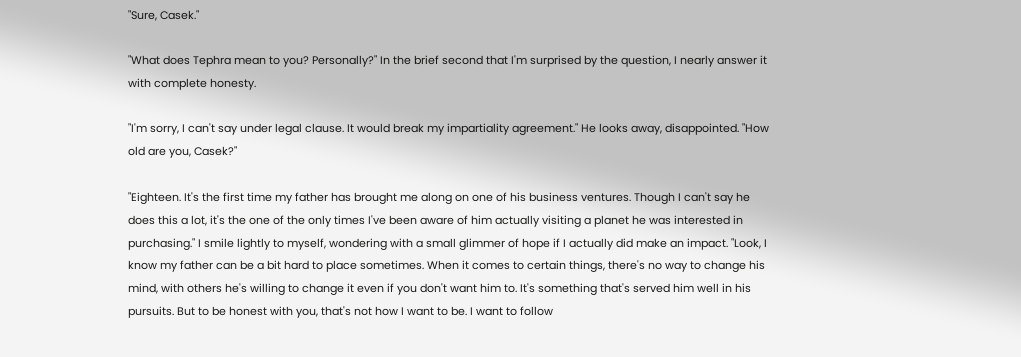"Sure, Casek."

"What does Tephra mean to you? Personally?" In the brief second that I'm surprised by the question, I nearly answer it with complete honesty.

"I'm sorry, I can't say under legal clause. It would break my impartiality agreement." He looks away, disappointed. "How old are you, Casek?"

"Eighteen. It's the first time my father has brought me along on one of his business ventures. Though I can't say he does this a lot, it's the one of the only times I've been aware of him actually visiting a planet he was interested in purchasing." I smile lightly to myself, wondering with a small glimmer of hope if I actually did make an impact. "Look, I know my father can be a bit hard to place sometimes. When it comes to certain things, there's no way to change his mind, with others he's willing to change it even if you don't want him to. It's something that's served him well in his pursuits. But to be honest with you, that's not how I want to be. I want to follow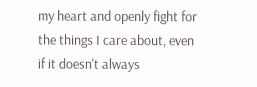my heart and openly fight for the things I care about, even if it doesn't always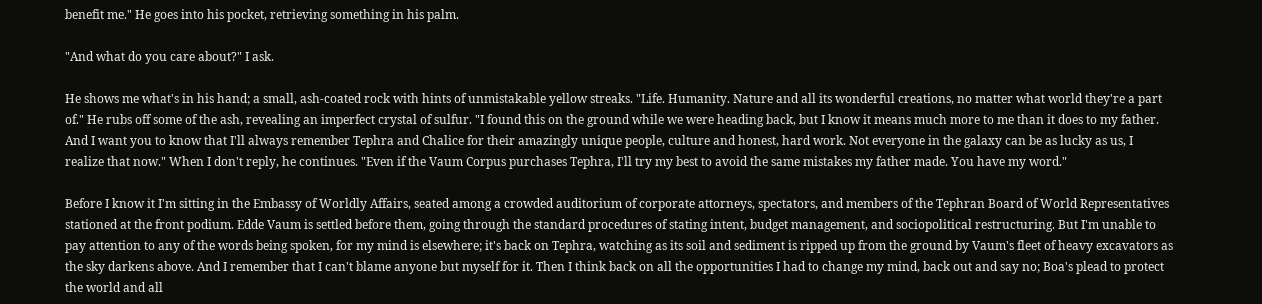benefit me." He goes into his pocket, retrieving something in his palm.

"And what do you care about?" I ask.

He shows me what's in his hand; a small, ash-coated rock with hints of unmistakable yellow streaks. "Life. Humanity. Nature and all its wonderful creations, no matter what world they're a part of." He rubs off some of the ash, revealing an imperfect crystal of sulfur. "I found this on the ground while we were heading back, but I know it means much more to me than it does to my father. And I want you to know that I'll always remember Tephra and Chalice for their amazingly unique people, culture and honest, hard work. Not everyone in the galaxy can be as lucky as us, I realize that now." When I don't reply, he continues. "Even if the Vaum Corpus purchases Tephra, I'll try my best to avoid the same mistakes my father made. You have my word."

Before I know it I'm sitting in the Embassy of Worldly Affairs, seated among a crowded auditorium of corporate attorneys, spectators, and members of the Tephran Board of World Representatives stationed at the front podium. Edde Vaum is settled before them, going through the standard procedures of stating intent, budget management, and sociopolitical restructuring. But I'm unable to pay attention to any of the words being spoken, for my mind is elsewhere; it's back on Tephra, watching as its soil and sediment is ripped up from the ground by Vaum's fleet of heavy excavators as the sky darkens above. And I remember that I can't blame anyone but myself for it. Then I think back on all the opportunities I had to change my mind, back out and say no; Boa's plead to protect the world and all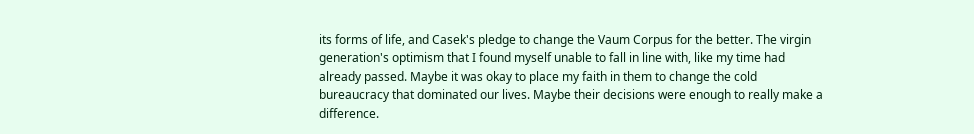its forms of life, and Casek's pledge to change the Vaum Corpus for the better. The virgin generation's optimism that I found myself unable to fall in line with, like my time had already passed. Maybe it was okay to place my faith in them to change the cold bureaucracy that dominated our lives. Maybe their decisions were enough to really make a difference.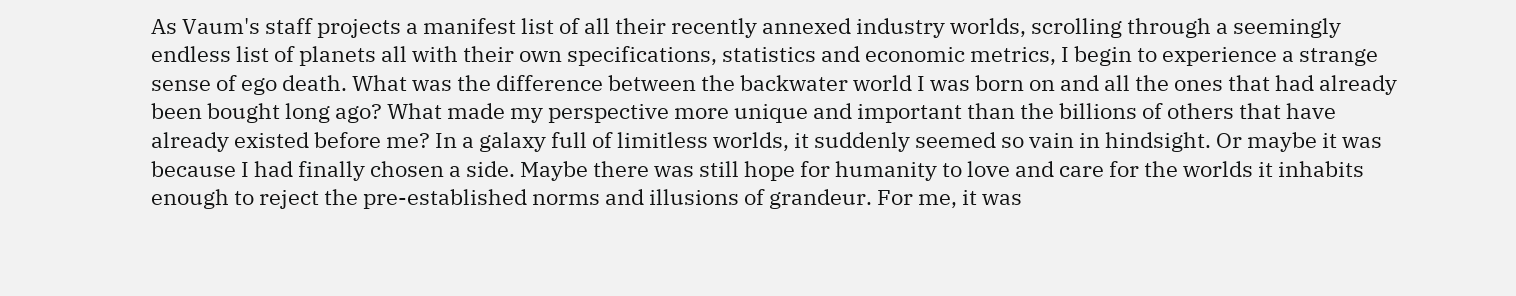As Vaum's staff projects a manifest list of all their recently annexed industry worlds, scrolling through a seemingly endless list of planets all with their own specifications, statistics and economic metrics, I begin to experience a strange sense of ego death. What was the difference between the backwater world I was born on and all the ones that had already been bought long ago? What made my perspective more unique and important than the billions of others that have already existed before me? In a galaxy full of limitless worlds, it suddenly seemed so vain in hindsight. Or maybe it was because I had finally chosen a side. Maybe there was still hope for humanity to love and care for the worlds it inhabits enough to reject the pre-established norms and illusions of grandeur. For me, it was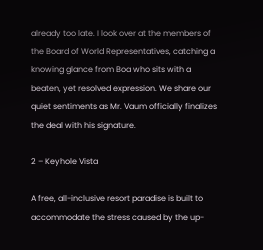already too late. I look over at the members of the Board of World Representatives, catching a knowing glance from Boa who sits with a beaten, yet resolved expression. We share our quiet sentiments as Mr. Vaum officially finalizes the deal with his signature.

2 – Keyhole Vista

A free, all-inclusive resort paradise is built to
accommodate the stress caused by the up-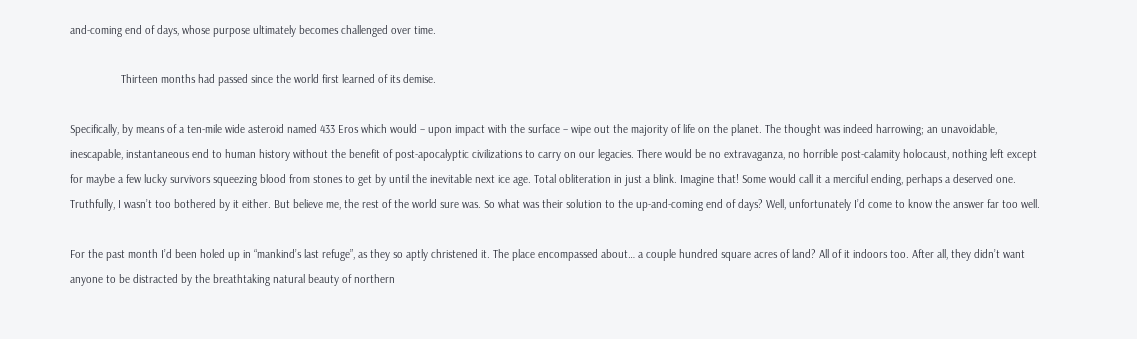and-coming end of days, whose purpose ultimately becomes challenged over time.

                 Thirteen months had passed since the world first learned of its demise.

Specifically, by means of a ten-mile wide asteroid named 433 Eros which would – upon impact with the surface – wipe out the majority of life on the planet. The thought was indeed harrowing; an unavoidable, inescapable, instantaneous end to human history without the benefit of post-apocalyptic civilizations to carry on our legacies. There would be no extravaganza, no horrible post-calamity holocaust, nothing left except for maybe a few lucky survivors squeezing blood from stones to get by until the inevitable next ice age. Total obliteration in just a blink. Imagine that! Some would call it a merciful ending, perhaps a deserved one. Truthfully, I wasn’t too bothered by it either. But believe me, the rest of the world sure was. So what was their solution to the up-and-coming end of days? Well, unfortunately I’d come to know the answer far too well.

For the past month I’d been holed up in “mankind’s last refuge”, as they so aptly christened it. The place encompassed about… a couple hundred square acres of land? All of it indoors too. After all, they didn’t want anyone to be distracted by the breathtaking natural beauty of northern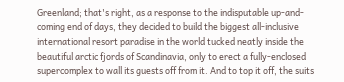Greenland; that's right, as a response to the indisputable up-and-coming end of days, they decided to build the biggest all-inclusive international resort paradise in the world tucked neatly inside the beautiful arctic fjords of Scandinavia, only to erect a fully-enclosed supercomplex to wall its guests off from it. And to top it off, the suits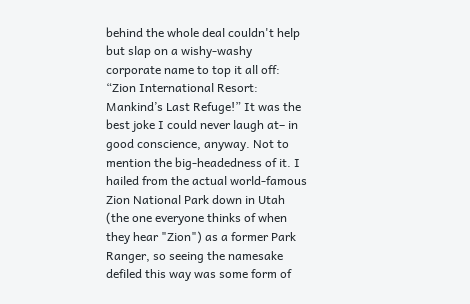behind the whole deal couldn't help but slap on a wishy-washy corporate name to top it all off: “Zion International Resort: Mankind’s Last Refuge!” It was the best joke I could never laugh at– in good conscience, anyway. Not to mention the big-headedness of it. I hailed from the actual world-famous Zion National Park down in Utah (the one everyone thinks of when they hear "Zion") as a former Park Ranger, so seeing the namesake defiled this way was some form of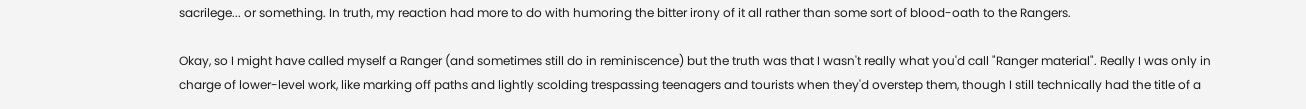sacrilege... or something. In truth, my reaction had more to do with humoring the bitter irony of it all rather than some sort of blood-oath to the Rangers.

Okay, so I might have called myself a Ranger (and sometimes still do in reminiscence) but the truth was that I wasn't really what you'd call "Ranger material". Really I was only in charge of lower-level work, like marking off paths and lightly scolding trespassing teenagers and tourists when they'd overstep them, though I still technically had the title of a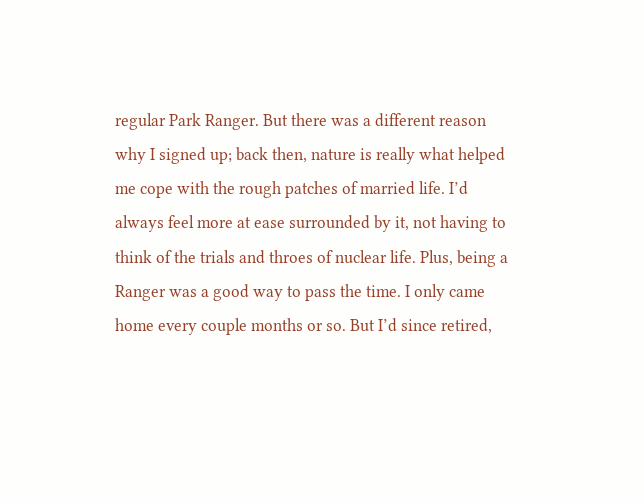regular Park Ranger. But there was a different reason why I signed up; back then, nature is really what helped me cope with the rough patches of married life. I’d always feel more at ease surrounded by it, not having to think of the trials and throes of nuclear life. Plus, being a Ranger was a good way to pass the time. I only came home every couple months or so. But I’d since retired,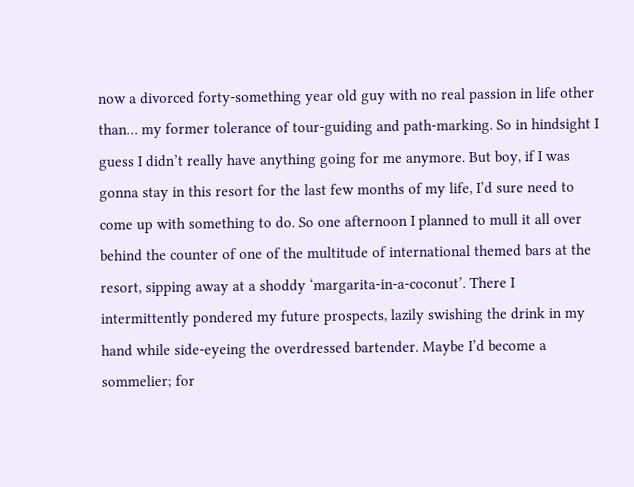now a divorced forty-something year old guy with no real passion in life other than… my former tolerance of tour-guiding and path-marking. So in hindsight I guess I didn’t really have anything going for me anymore. But boy, if I was gonna stay in this resort for the last few months of my life, I’d sure need to come up with something to do. So one afternoon I planned to mull it all over behind the counter of one of the multitude of international themed bars at the resort, sipping away at a shoddy ‘margarita-in-a-coconut’. There I intermittently pondered my future prospects, lazily swishing the drink in my hand while side-eyeing the overdressed bartender. Maybe I’d become a sommelier; for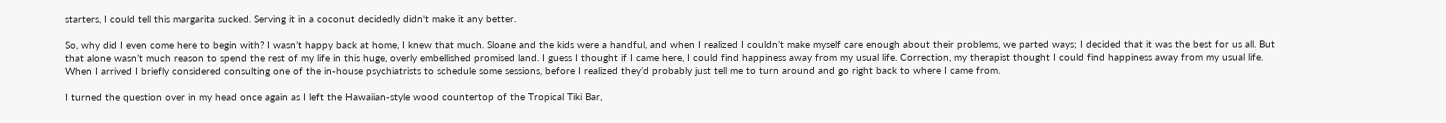starters, I could tell this margarita sucked. Serving it in a coconut decidedly didn't make it any better.

So, why did I even come here to begin with? I wasn’t happy back at home, I knew that much. Sloane and the kids were a handful, and when I realized I couldn’t make myself care enough about their problems, we parted ways; I decided that it was the best for us all. But that alone wasn’t much reason to spend the rest of my life in this huge, overly embellished promised land. I guess I thought if I came here, I could find happiness away from my usual life. Correction, my therapist thought I could find happiness away from my usual life. When I arrived I briefly considered consulting one of the in-house psychiatrists to schedule some sessions, before I realized they’d probably just tell me to turn around and go right back to where I came from.

I turned the question over in my head once again as I left the Hawaiian-style wood countertop of the Tropical Tiki Bar,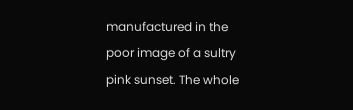manufactured in the poor image of a sultry pink sunset. The whole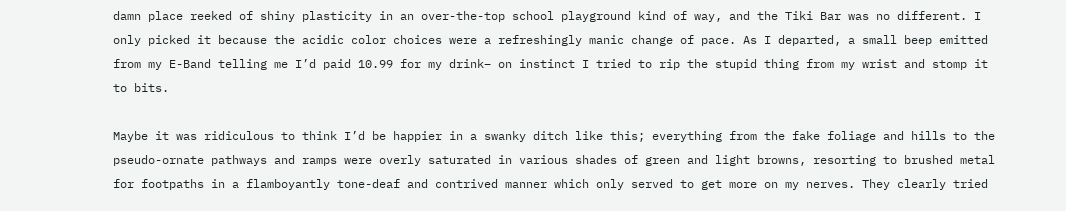damn place reeked of shiny plasticity in an over-the-top school playground kind of way, and the Tiki Bar was no different. I only picked it because the acidic color choices were a refreshingly manic change of pace. As I departed, a small beep emitted from my E-Band telling me I’d paid 10.99 for my drink– on instinct I tried to rip the stupid thing from my wrist and stomp it to bits.

Maybe it was ridiculous to think I’d be happier in a swanky ditch like this; everything from the fake foliage and hills to the pseudo-ornate pathways and ramps were overly saturated in various shades of green and light browns, resorting to brushed metal for footpaths in a flamboyantly tone-deaf and contrived manner which only served to get more on my nerves. They clearly tried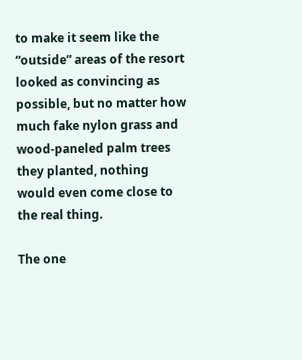to make it seem like the “outside” areas of the resort looked as convincing as possible, but no matter how much fake nylon grass and wood-paneled palm trees they planted, nothing would even come close to the real thing.

The one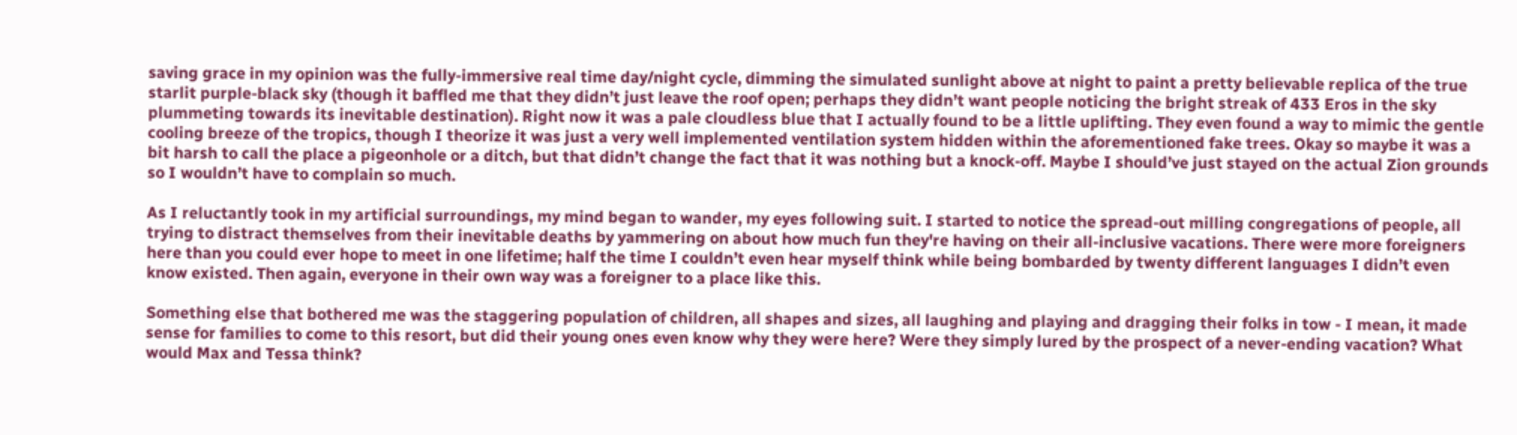saving grace in my opinion was the fully-immersive real time day/night cycle, dimming the simulated sunlight above at night to paint a pretty believable replica of the true starlit purple-black sky (though it baffled me that they didn’t just leave the roof open; perhaps they didn’t want people noticing the bright streak of 433 Eros in the sky plummeting towards its inevitable destination). Right now it was a pale cloudless blue that I actually found to be a little uplifting. They even found a way to mimic the gentle cooling breeze of the tropics, though I theorize it was just a very well implemented ventilation system hidden within the aforementioned fake trees. Okay so maybe it was a bit harsh to call the place a pigeonhole or a ditch, but that didn’t change the fact that it was nothing but a knock-off. Maybe I should’ve just stayed on the actual Zion grounds so I wouldn’t have to complain so much.

As I reluctantly took in my artificial surroundings, my mind began to wander, my eyes following suit. I started to notice the spread-out milling congregations of people, all trying to distract themselves from their inevitable deaths by yammering on about how much fun they're having on their all-inclusive vacations. There were more foreigners here than you could ever hope to meet in one lifetime; half the time I couldn’t even hear myself think while being bombarded by twenty different languages I didn’t even know existed. Then again, everyone in their own way was a foreigner to a place like this.

Something else that bothered me was the staggering population of children, all shapes and sizes, all laughing and playing and dragging their folks in tow - I mean, it made sense for families to come to this resort, but did their young ones even know why they were here? Were they simply lured by the prospect of a never-ending vacation? What would Max and Tessa think?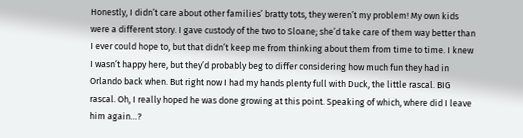Honestly, I didn’t care about other families’ bratty tots, they weren’t my problem! My own kids were a different story. I gave custody of the two to Sloane; she’d take care of them way better than I ever could hope to, but that didn’t keep me from thinking about them from time to time. I knew I wasn’t happy here, but they’d probably beg to differ considering how much fun they had in Orlando back when. But right now I had my hands plenty full with Duck, the little rascal. BIG rascal. Oh, I really hoped he was done growing at this point. Speaking of which, where did I leave him again…?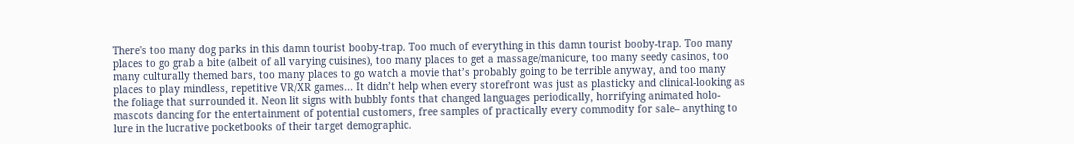There's too many dog parks in this damn tourist booby-trap. Too much of everything in this damn tourist booby-trap. Too many places to go grab a bite (albeit of all varying cuisines), too many places to get a massage/manicure, too many seedy casinos, too many culturally themed bars, too many places to go watch a movie that’s probably going to be terrible anyway, and too many places to play mindless, repetitive VR/XR games... It didn’t help when every storefront was just as plasticky and clinical-looking as the foliage that surrounded it. Neon lit signs with bubbly fonts that changed languages periodically, horrifying animated holo-mascots dancing for the entertainment of potential customers, free samples of practically every commodity for sale– anything to lure in the lucrative pocketbooks of their target demographic.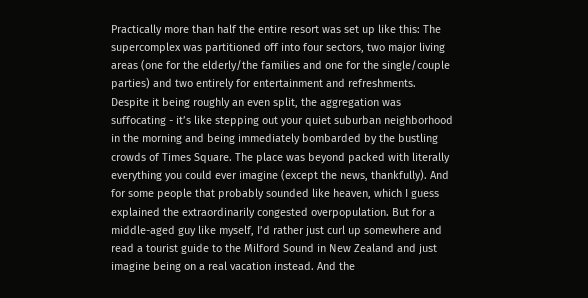Practically more than half the entire resort was set up like this: The supercomplex was partitioned off into four sectors, two major living areas (one for the elderly/the families and one for the single/couple parties) and two entirely for entertainment and refreshments. Despite it being roughly an even split, the aggregation was suffocating - it’s like stepping out your quiet suburban neighborhood in the morning and being immediately bombarded by the bustling crowds of Times Square. The place was beyond packed with literally everything you could ever imagine (except the news, thankfully). And for some people that probably sounded like heaven, which I guess explained the extraordinarily congested overpopulation. But for a middle-aged guy like myself, I’d rather just curl up somewhere and read a tourist guide to the Milford Sound in New Zealand and just imagine being on a real vacation instead. And the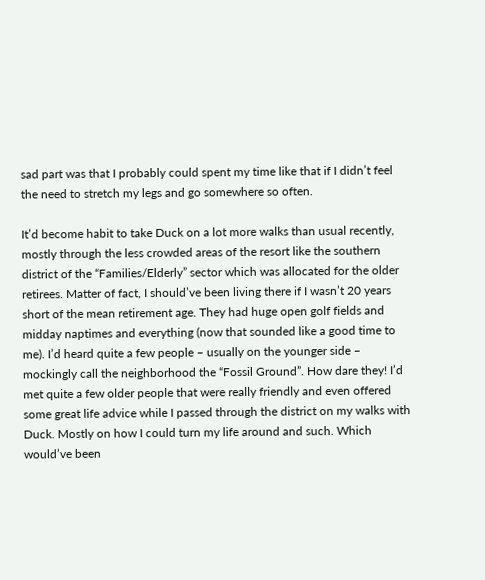sad part was that I probably could spent my time like that if I didn’t feel the need to stretch my legs and go somewhere so often.

It’d become habit to take Duck on a lot more walks than usual recently, mostly through the less crowded areas of the resort like the southern district of the “Families/Elderly” sector which was allocated for the older retirees. Matter of fact, I should’ve been living there if I wasn’t 20 years short of the mean retirement age. They had huge open golf fields and midday naptimes and everything (now that sounded like a good time to me). I’d heard quite a few people – usually on the younger side – mockingly call the neighborhood the “Fossil Ground”. How dare they! I’d met quite a few older people that were really friendly and even offered some great life advice while I passed through the district on my walks with Duck. Mostly on how I could turn my life around and such. Which would’ve been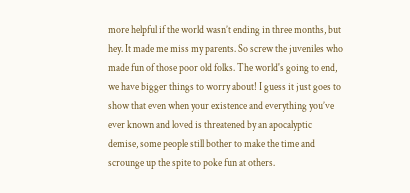more helpful if the world wasn’t ending in three months, but hey. It made me miss my parents. So screw the juveniles who made fun of those poor old folks. The world's going to end, we have bigger things to worry about! I guess it just goes to show that even when your existence and everything you’ve ever known and loved is threatened by an apocalyptic demise, some people still bother to make the time and scrounge up the spite to poke fun at others.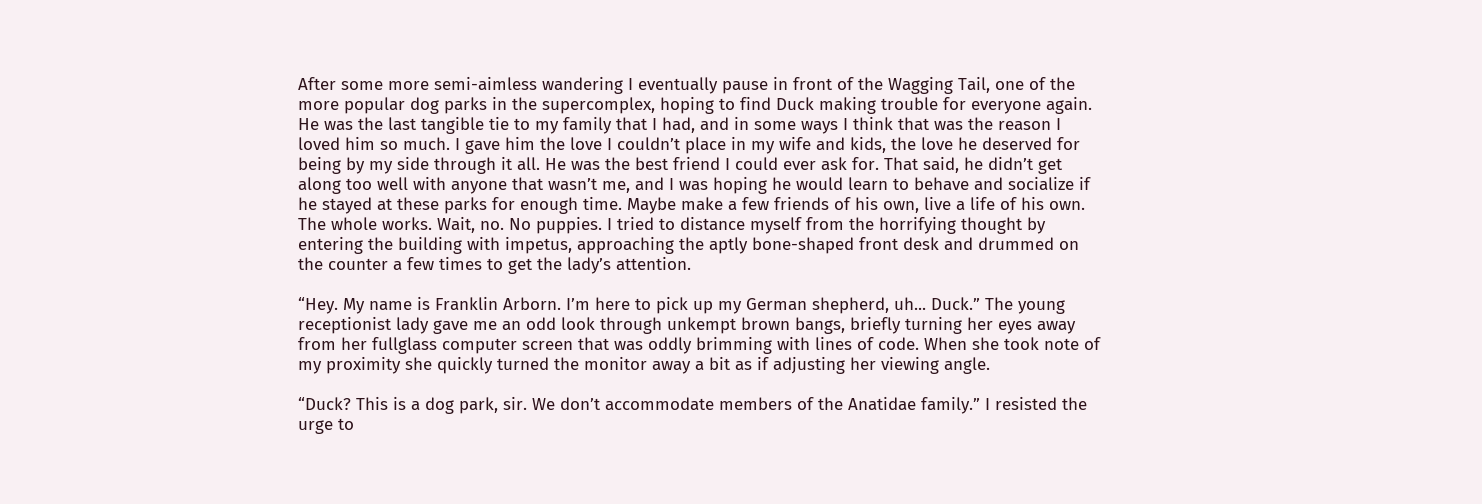After some more semi-aimless wandering I eventually pause in front of the Wagging Tail, one of the more popular dog parks in the supercomplex, hoping to find Duck making trouble for everyone again. He was the last tangible tie to my family that I had, and in some ways I think that was the reason I loved him so much. I gave him the love I couldn’t place in my wife and kids, the love he deserved for being by my side through it all. He was the best friend I could ever ask for. That said, he didn’t get along too well with anyone that wasn’t me, and I was hoping he would learn to behave and socialize if he stayed at these parks for enough time. Maybe make a few friends of his own, live a life of his own. The whole works. Wait, no. No puppies. I tried to distance myself from the horrifying thought by entering the building with impetus, approaching the aptly bone-shaped front desk and drummed on the counter a few times to get the lady’s attention.

“Hey. My name is Franklin Arborn. I’m here to pick up my German shepherd, uh... Duck.” The young receptionist lady gave me an odd look through unkempt brown bangs, briefly turning her eyes away from her fullglass computer screen that was oddly brimming with lines of code. When she took note of my proximity she quickly turned the monitor away a bit as if adjusting her viewing angle.

“Duck? This is a dog park, sir. We don’t accommodate members of the Anatidae family.” I resisted the urge to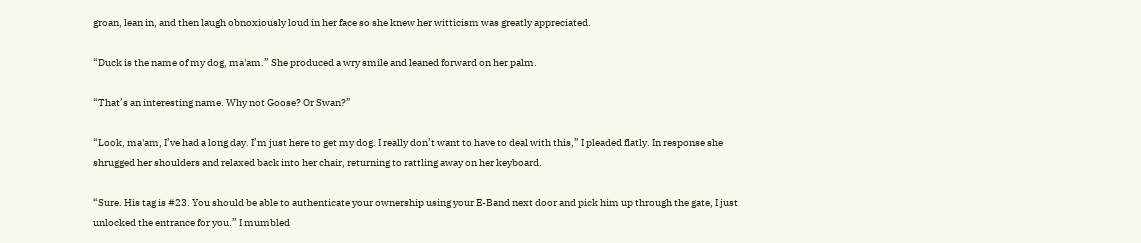groan, lean in, and then laugh obnoxiously loud in her face so she knew her witticism was greatly appreciated.

“Duck is the name of my dog, ma'am.” She produced a wry smile and leaned forward on her palm.

“That’s an interesting name. Why not Goose? Or Swan?”

“Look, ma'am, I’ve had a long day. I’m just here to get my dog. I really don’t want to have to deal with this,” I pleaded flatly. In response she shrugged her shoulders and relaxed back into her chair, returning to rattling away on her keyboard.

“Sure. His tag is #23. You should be able to authenticate your ownership using your E-Band next door and pick him up through the gate, I just unlocked the entrance for you.” I mumbled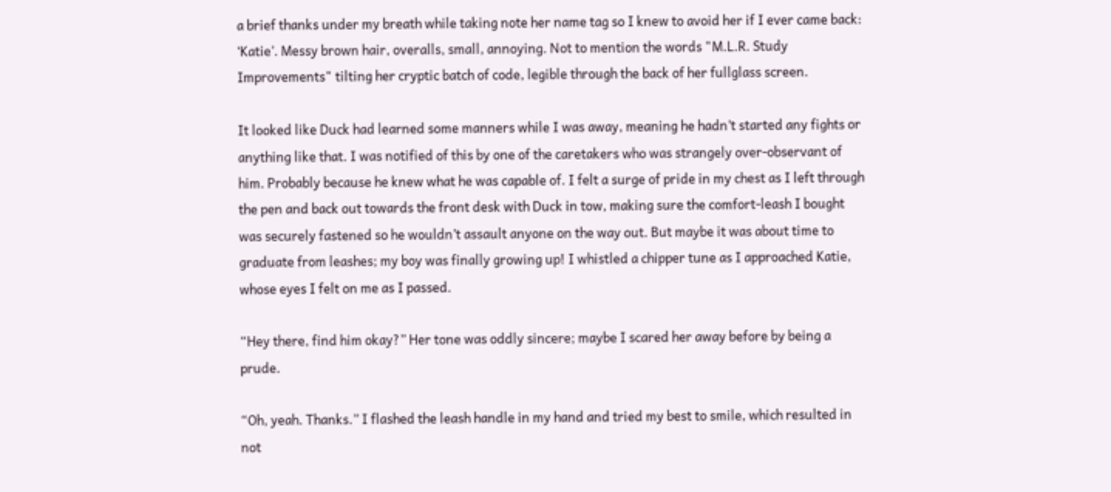a brief thanks under my breath while taking note her name tag so I knew to avoid her if I ever came back: ‘Katie’. Messy brown hair, overalls, small, annoying. Not to mention the words "M.L.R. Study Improvements" tilting her cryptic batch of code, legible through the back of her fullglass screen.

It looked like Duck had learned some manners while I was away, meaning he hadn’t started any fights or anything like that. I was notified of this by one of the caretakers who was strangely over-observant of him. Probably because he knew what he was capable of. I felt a surge of pride in my chest as I left through the pen and back out towards the front desk with Duck in tow, making sure the comfort-leash I bought was securely fastened so he wouldn’t assault anyone on the way out. But maybe it was about time to graduate from leashes; my boy was finally growing up! I whistled a chipper tune as I approached Katie, whose eyes I felt on me as I passed.

“Hey there, find him okay?” Her tone was oddly sincere; maybe I scared her away before by being a prude.

“Oh, yeah. Thanks.” I flashed the leash handle in my hand and tried my best to smile, which resulted in not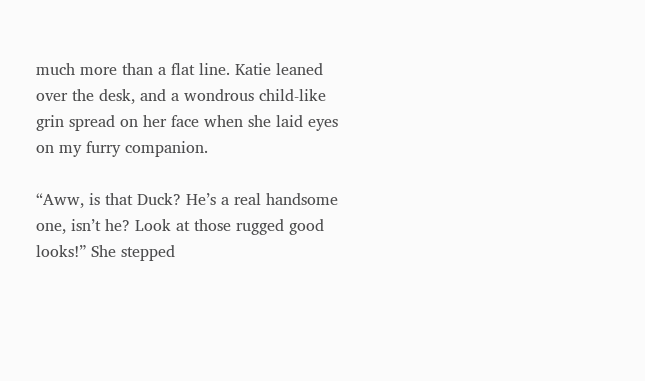much more than a flat line. Katie leaned over the desk, and a wondrous child-like grin spread on her face when she laid eyes on my furry companion.

“Aww, is that Duck? He’s a real handsome one, isn’t he? Look at those rugged good looks!” She stepped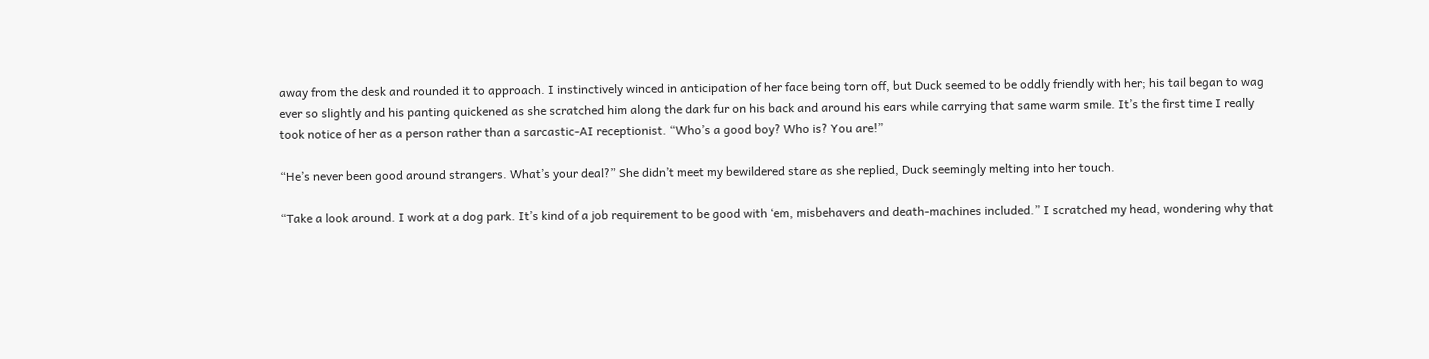away from the desk and rounded it to approach. I instinctively winced in anticipation of her face being torn off, but Duck seemed to be oddly friendly with her; his tail began to wag ever so slightly and his panting quickened as she scratched him along the dark fur on his back and around his ears while carrying that same warm smile. It’s the first time I really took notice of her as a person rather than a sarcastic-AI receptionist. “Who’s a good boy? Who is? You are!”

“He’s never been good around strangers. What’s your deal?” She didn’t meet my bewildered stare as she replied, Duck seemingly melting into her touch.

“Take a look around. I work at a dog park. It’s kind of a job requirement to be good with ‘em, misbehavers and death-machines included.” I scratched my head, wondering why that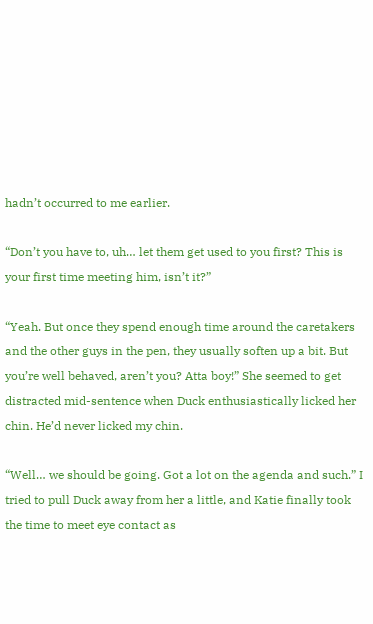hadn’t occurred to me earlier.

“Don’t you have to, uh… let them get used to you first? This is your first time meeting him, isn’t it?”

“Yeah. But once they spend enough time around the caretakers and the other guys in the pen, they usually soften up a bit. But you’re well behaved, aren’t you? Atta boy!” She seemed to get distracted mid-sentence when Duck enthusiastically licked her chin. He’d never licked my chin.

“Well… we should be going. Got a lot on the agenda and such.” I tried to pull Duck away from her a little, and Katie finally took the time to meet eye contact as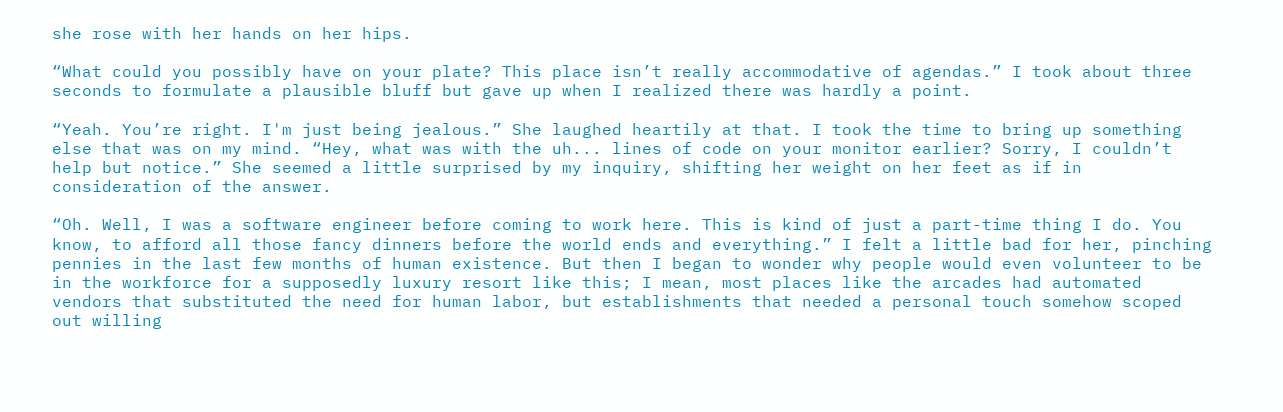she rose with her hands on her hips.

“What could you possibly have on your plate? This place isn’t really accommodative of agendas.” I took about three seconds to formulate a plausible bluff but gave up when I realized there was hardly a point.

“Yeah. You’re right. I'm just being jealous.” She laughed heartily at that. I took the time to bring up something else that was on my mind. “Hey, what was with the uh... lines of code on your monitor earlier? Sorry, I couldn’t help but notice.” She seemed a little surprised by my inquiry, shifting her weight on her feet as if in consideration of the answer.

“Oh. Well, I was a software engineer before coming to work here. This is kind of just a part-time thing I do. You know, to afford all those fancy dinners before the world ends and everything.” I felt a little bad for her, pinching pennies in the last few months of human existence. But then I began to wonder why people would even volunteer to be in the workforce for a supposedly luxury resort like this; I mean, most places like the arcades had automated vendors that substituted the need for human labor, but establishments that needed a personal touch somehow scoped out willing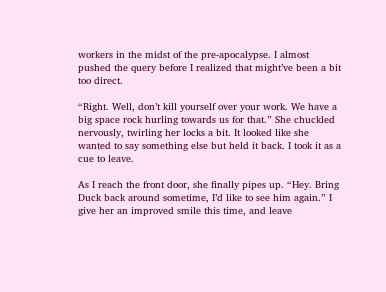workers in the midst of the pre-apocalypse. I almost pushed the query before I realized that might’ve been a bit too direct.

“Right. Well, don’t kill yourself over your work. We have a big space rock hurling towards us for that.” She chuckled nervously, twirling her locks a bit. It looked like she wanted to say something else but held it back. I took it as a cue to leave.

As I reach the front door, she finally pipes up. “Hey. Bring Duck back around sometime, I’d like to see him again.” I give her an improved smile this time, and leave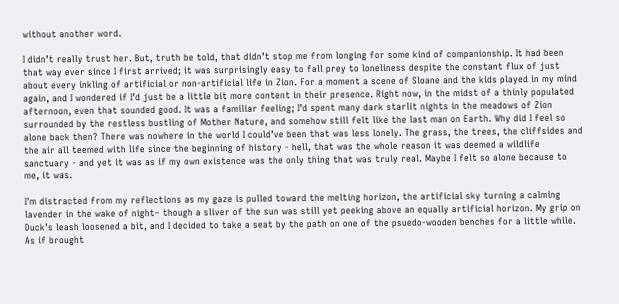without another word.

I didn’t really trust her. But, truth be told, that didn’t stop me from longing for some kind of companionship. It had been that way ever since I first arrived; it was surprisingly easy to fall prey to loneliness despite the constant flux of just about every inkling of artificial or non-artificial life in Zion. For a moment a scene of Sloane and the kids played in my mind again, and I wondered if I’d just be a little bit more content in their presence. Right now, in the midst of a thinly populated afternoon, even that sounded good. It was a familiar feeling; I’d spent many dark starlit nights in the meadows of Zion surrounded by the restless bustling of Mother Nature, and somehow still felt like the last man on Earth. Why did I feel so alone back then? There was nowhere in the world I could’ve been that was less lonely. The grass, the trees, the cliffsides and the air all teemed with life since the beginning of history - hell, that was the whole reason it was deemed a wildlife sanctuary - and yet it was as if my own existence was the only thing that was truly real. Maybe I felt so alone because to me, it was.

I'm distracted from my reflections as my gaze is pulled toward the melting horizon, the artificial sky turning a calming lavender in the wake of night– though a sliver of the sun was still yet peeking above an equally artificial horizon. My grip on Duck’s leash loosened a bit, and I decided to take a seat by the path on one of the psuedo-wooden benches for a little while. As if brought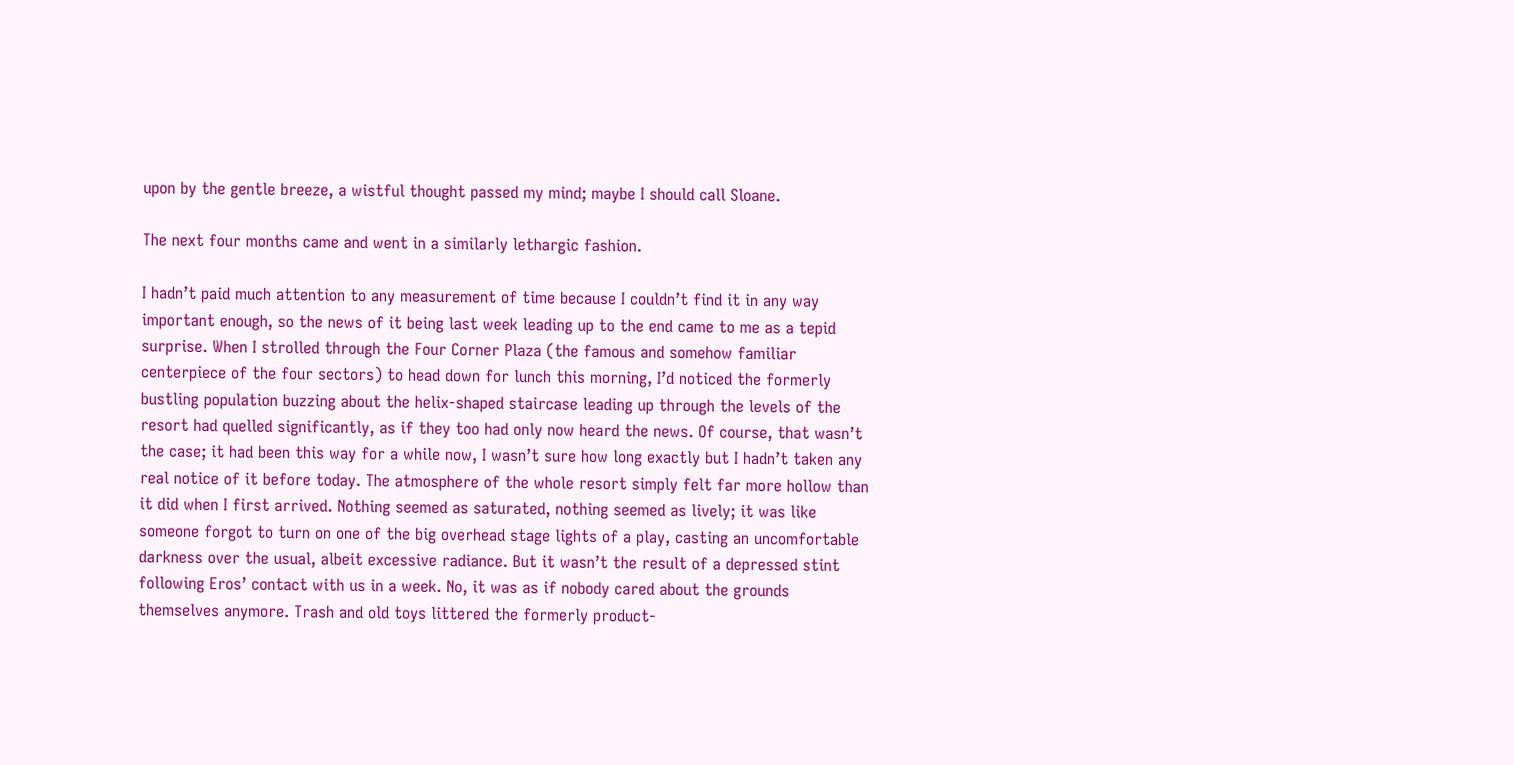upon by the gentle breeze, a wistful thought passed my mind; maybe I should call Sloane.

The next four months came and went in a similarly lethargic fashion.

I hadn’t paid much attention to any measurement of time because I couldn’t find it in any way important enough, so the news of it being last week leading up to the end came to me as a tepid surprise. When I strolled through the Four Corner Plaza (the famous and somehow familiar centerpiece of the four sectors) to head down for lunch this morning, I’d noticed the formerly bustling population buzzing about the helix-shaped staircase leading up through the levels of the resort had quelled significantly, as if they too had only now heard the news. Of course, that wasn’t the case; it had been this way for a while now, I wasn’t sure how long exactly but I hadn’t taken any real notice of it before today. The atmosphere of the whole resort simply felt far more hollow than it did when I first arrived. Nothing seemed as saturated, nothing seemed as lively; it was like someone forgot to turn on one of the big overhead stage lights of a play, casting an uncomfortable darkness over the usual, albeit excessive radiance. But it wasn’t the result of a depressed stint following Eros’ contact with us in a week. No, it was as if nobody cared about the grounds themselves anymore. Trash and old toys littered the formerly product-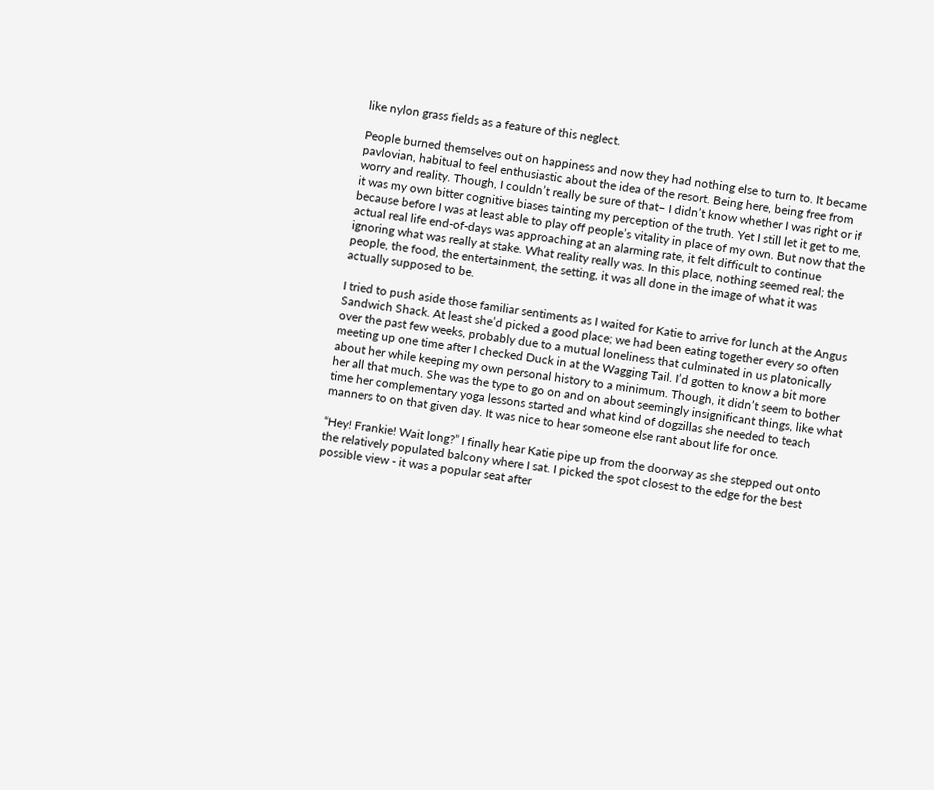like nylon grass fields as a feature of this neglect.

People burned themselves out on happiness and now they had nothing else to turn to. It became pavlovian, habitual to feel enthusiastic about the idea of the resort. Being here, being free from worry and reality. Though, I couldn’t really be sure of that– I didn’t know whether I was right or if it was my own bitter cognitive biases tainting my perception of the truth. Yet I still let it get to me, because before I was at least able to play off people’s vitality in place of my own. But now that the actual real life end-of-days was approaching at an alarming rate, it felt difficult to continue ignoring what was really at stake. What reality really was. In this place, nothing seemed real; the people, the food, the entertainment, the setting, it was all done in the image of what it was actually supposed to be.

I tried to push aside those familiar sentiments as I waited for Katie to arrive for lunch at the Angus Sandwich Shack. At least she’d picked a good place; we had been eating together every so often over the past few weeks, probably due to a mutual loneliness that culminated in us platonically meeting up one time after I checked Duck in at the Wagging Tail. I’d gotten to know a bit more about her while keeping my own personal history to a minimum. Though, it didn’t seem to bother her all that much. She was the type to go on and on about seemingly insignificant things, like what time her complementary yoga lessons started and what kind of dogzillas she needed to teach manners to on that given day. It was nice to hear someone else rant about life for once.

“Hey! Frankie! Wait long?” I finally hear Katie pipe up from the doorway as she stepped out onto the relatively populated balcony where I sat. I picked the spot closest to the edge for the best possible view - it was a popular seat after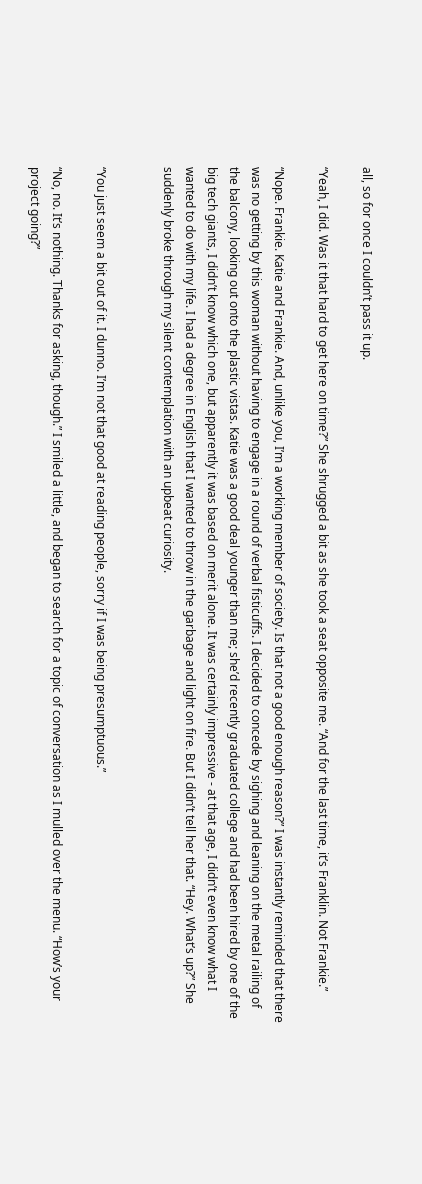all, so for once I couldn’t pass it up.

“Yeah, I did. Was it that hard to get here on time?” She shrugged a bit as she took a seat opposite me. “And for the last time, it’s Franklin. Not Frankie.”

“Nope. Frankie. Katie and Frankie. And, unlike you, I’m a working member of society. Is that not a good enough reason?” I was instantly reminded that there was no getting by this woman without having to engage in a round of verbal fisticuffs. I decided to concede by sighing and leaning on the metal railing of the balcony, looking out onto the plastic vistas. Katie was a good deal younger than me; she’d recently graduated college and had been hired by one of the big tech giants, I didn’t know which one, but apparently it was based on merit alone. It was certainly impressive - at that age, I didn’t even know what I wanted to do with my life. I had a degree in English that I wanted to throw in the garbage and light on fire. But I didn’t tell her that. “Hey. What’s up?” She suddenly broke through my silent contemplation with an upbeat curiosity.


“You just seem a bit out of it. I dunno. I’m not that good at reading people, sorry if I was being presumptuous.”

“No, no. It’s nothing. Thanks for asking, though.” I smiled a little, and began to search for a topic of conversation as I mulled over the menu. “How’s your project going?”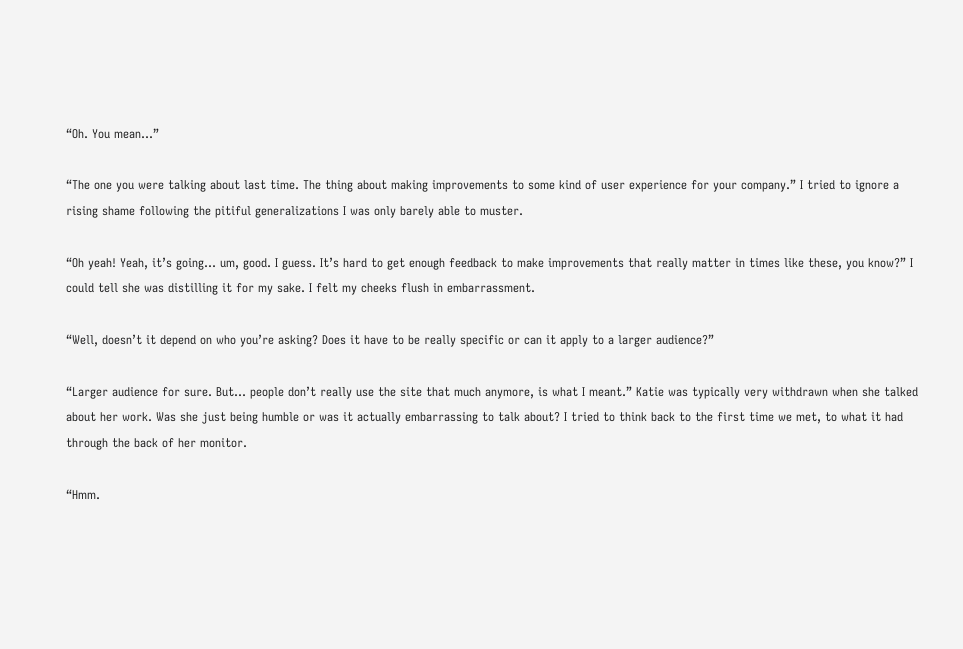“Oh. You mean...”

“The one you were talking about last time. The thing about making improvements to some kind of user experience for your company.” I tried to ignore a rising shame following the pitiful generalizations I was only barely able to muster.

“Oh yeah! Yeah, it’s going… um, good. I guess. It’s hard to get enough feedback to make improvements that really matter in times like these, you know?” I could tell she was distilling it for my sake. I felt my cheeks flush in embarrassment.

“Well, doesn’t it depend on who you’re asking? Does it have to be really specific or can it apply to a larger audience?”

“Larger audience for sure. But… people don’t really use the site that much anymore, is what I meant.” Katie was typically very withdrawn when she talked about her work. Was she just being humble or was it actually embarrassing to talk about? I tried to think back to the first time we met, to what it had through the back of her monitor.

“Hmm.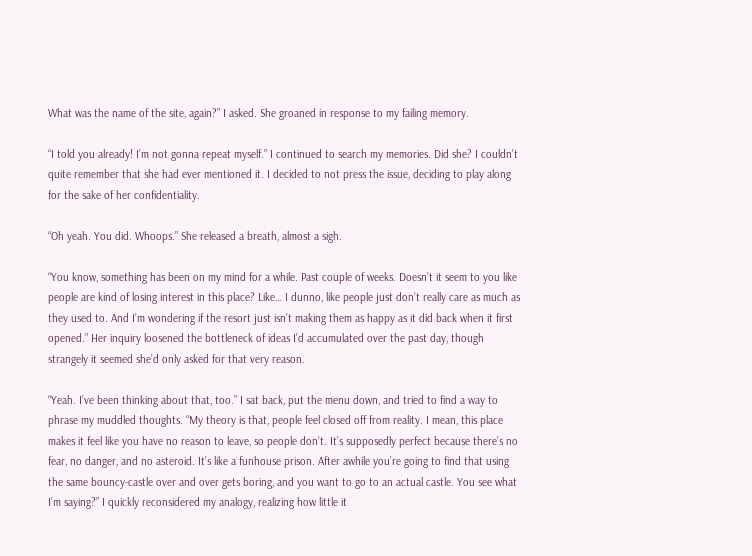What was the name of the site, again?” I asked. She groaned in response to my failing memory.

“I told you already! I’m not gonna repeat myself.” I continued to search my memories. Did she? I couldn’t quite remember that she had ever mentioned it. I decided to not press the issue, deciding to play along for the sake of her confidentiality.

“Oh yeah. You did. Whoops.” She released a breath, almost a sigh.

“You know, something has been on my mind for a while. Past couple of weeks. Doesn’t it seem to you like people are kind of losing interest in this place? Like… I dunno, like people just don’t really care as much as they used to. And I’m wondering if the resort just isn’t making them as happy as it did back when it first opened.” Her inquiry loosened the bottleneck of ideas I’d accumulated over the past day, though strangely it seemed she’d only asked for that very reason.

“Yeah. I’ve been thinking about that, too.” I sat back, put the menu down, and tried to find a way to phrase my muddled thoughts. “My theory is that, people feel closed off from reality. I mean, this place makes it feel like you have no reason to leave, so people don’t. It’s supposedly perfect because there’s no fear, no danger, and no asteroid. It’s like a funhouse prison. After awhile you’re going to find that using the same bouncy-castle over and over gets boring, and you want to go to an actual castle. You see what I’m saying?” I quickly reconsidered my analogy, realizing how little it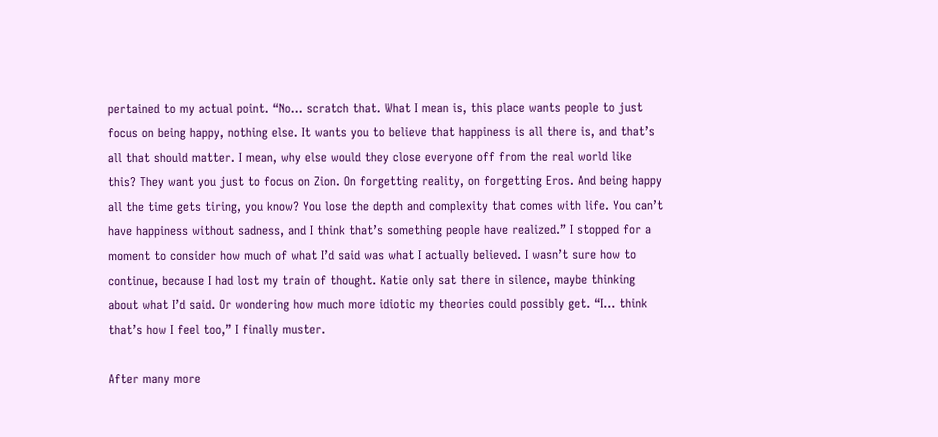pertained to my actual point. “No… scratch that. What I mean is, this place wants people to just focus on being happy, nothing else. It wants you to believe that happiness is all there is, and that’s all that should matter. I mean, why else would they close everyone off from the real world like this? They want you just to focus on Zion. On forgetting reality, on forgetting Eros. And being happy all the time gets tiring, you know? You lose the depth and complexity that comes with life. You can’t have happiness without sadness, and I think that’s something people have realized.” I stopped for a moment to consider how much of what I’d said was what I actually believed. I wasn’t sure how to continue, because I had lost my train of thought. Katie only sat there in silence, maybe thinking about what I’d said. Or wondering how much more idiotic my theories could possibly get. “I... think that’s how I feel too,” I finally muster.

After many more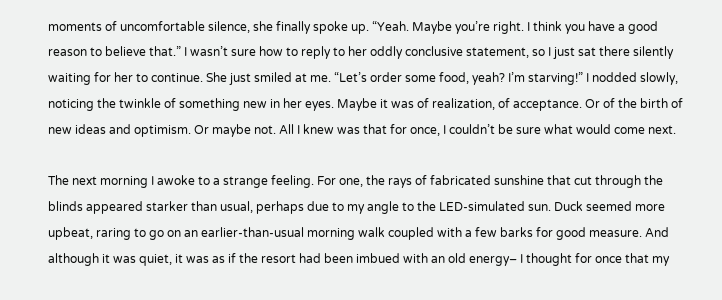moments of uncomfortable silence, she finally spoke up. “Yeah. Maybe you’re right. I think you have a good reason to believe that.” I wasn’t sure how to reply to her oddly conclusive statement, so I just sat there silently waiting for her to continue. She just smiled at me. “Let’s order some food, yeah? I’m starving!” I nodded slowly, noticing the twinkle of something new in her eyes. Maybe it was of realization, of acceptance. Or of the birth of new ideas and optimism. Or maybe not. All I knew was that for once, I couldn’t be sure what would come next.

The next morning I awoke to a strange feeling. For one, the rays of fabricated sunshine that cut through the blinds appeared starker than usual, perhaps due to my angle to the LED-simulated sun. Duck seemed more upbeat, raring to go on an earlier-than-usual morning walk coupled with a few barks for good measure. And although it was quiet, it was as if the resort had been imbued with an old energy– I thought for once that my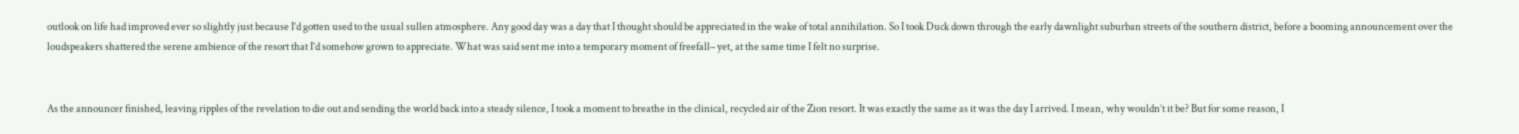outlook on life had improved ever so slightly just because I’d gotten used to the usual sullen atmosphere. Any good day was a day that I thought should be appreciated in the wake of total annihilation. So I took Duck down through the early dawnlight suburban streets of the southern district, before a booming announcement over the loudspeakers shattered the serene ambience of the resort that I’d somehow grown to appreciate. What was said sent me into a temporary moment of freefall– yet, at the same time I felt no surprise.


As the announcer finished, leaving ripples of the revelation to die out and sending the world back into a steady silence, I took a moment to breathe in the clinical, recycled air of the Zion resort. It was exactly the same as it was the day I arrived. I mean, why wouldn’t it be? But for some reason, I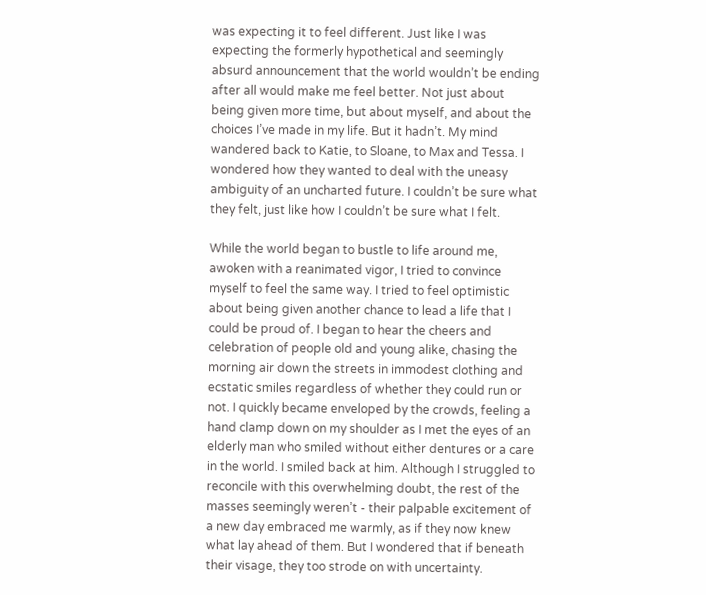was expecting it to feel different. Just like I was expecting the formerly hypothetical and seemingly absurd announcement that the world wouldn’t be ending after all would make me feel better. Not just about being given more time, but about myself, and about the choices I’ve made in my life. But it hadn’t. My mind wandered back to Katie, to Sloane, to Max and Tessa. I wondered how they wanted to deal with the uneasy ambiguity of an uncharted future. I couldn’t be sure what they felt, just like how I couldn’t be sure what I felt.

While the world began to bustle to life around me, awoken with a reanimated vigor, I tried to convince myself to feel the same way. I tried to feel optimistic about being given another chance to lead a life that I could be proud of. I began to hear the cheers and celebration of people old and young alike, chasing the morning air down the streets in immodest clothing and ecstatic smiles regardless of whether they could run or not. I quickly became enveloped by the crowds, feeling a hand clamp down on my shoulder as I met the eyes of an elderly man who smiled without either dentures or a care in the world. I smiled back at him. Although I struggled to reconcile with this overwhelming doubt, the rest of the masses seemingly weren’t - their palpable excitement of a new day embraced me warmly, as if they now knew what lay ahead of them. But I wondered that if beneath their visage, they too strode on with uncertainty.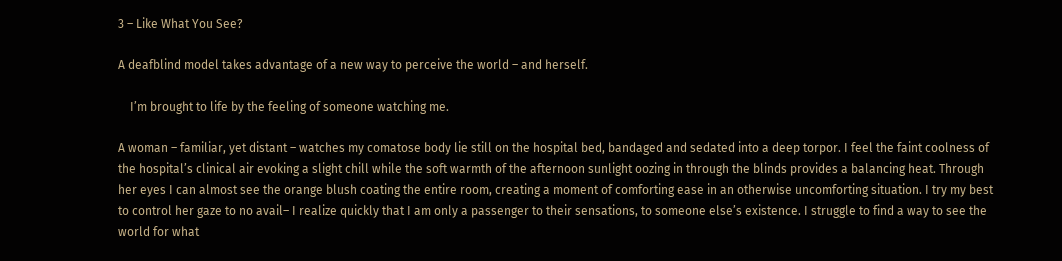3 – Like What You See?

A deafblind model takes advantage of a new way to perceive the world – and herself.

    I’m brought to life by the feeling of someone watching me.

A woman – familiar, yet distant – watches my comatose body lie still on the hospital bed, bandaged and sedated into a deep torpor. I feel the faint coolness of the hospital’s clinical air evoking a slight chill while the soft warmth of the afternoon sunlight oozing in through the blinds provides a balancing heat. Through her eyes I can almost see the orange blush coating the entire room, creating a moment of comforting ease in an otherwise uncomforting situation. I try my best to control her gaze to no avail– I realize quickly that I am only a passenger to their sensations, to someone else’s existence. I struggle to find a way to see the world for what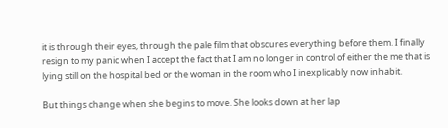it is through their eyes, through the pale film that obscures everything before them. I finally resign to my panic when I accept the fact that I am no longer in control of either the me that is lying still on the hospital bed or the woman in the room who I inexplicably now inhabit.

But things change when she begins to move. She looks down at her lap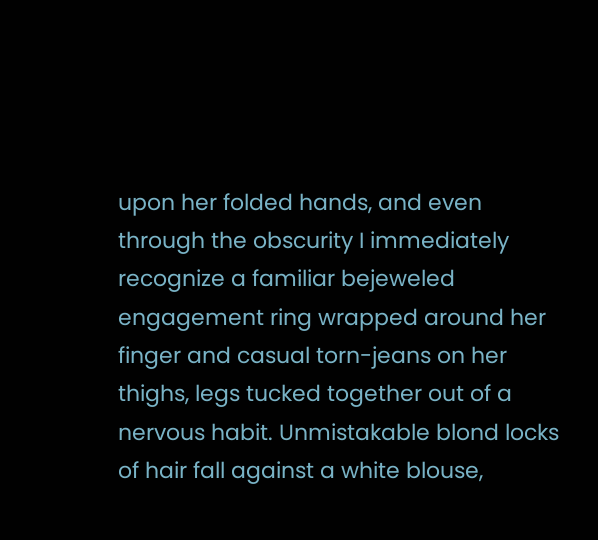upon her folded hands, and even through the obscurity I immediately recognize a familiar bejeweled engagement ring wrapped around her finger and casual torn-jeans on her thighs, legs tucked together out of a nervous habit. Unmistakable blond locks of hair fall against a white blouse,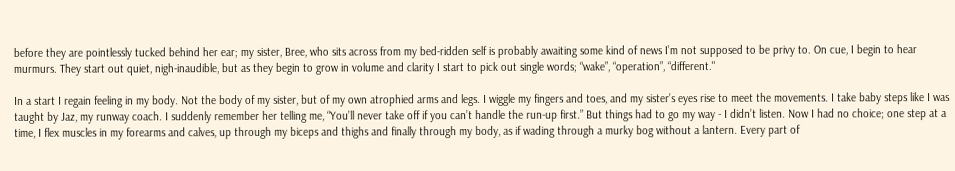before they are pointlessly tucked behind her ear; my sister, Bree, who sits across from my bed-ridden self is probably awaiting some kind of news I’m not supposed to be privy to. On cue, I begin to hear murmurs. They start out quiet, nigh-inaudible, but as they begin to grow in volume and clarity I start to pick out single words; “wake”, “operation”, “different."

In a start I regain feeling in my body. Not the body of my sister, but of my own atrophied arms and legs. I wiggle my fingers and toes, and my sister’s eyes rise to meet the movements. I take baby steps like I was taught by Jaz, my runway coach. I suddenly remember her telling me, “You’ll never take off if you can’t handle the run-up first.” But things had to go my way - I didn’t listen. Now I had no choice; one step at a time, I flex muscles in my forearms and calves, up through my biceps and thighs and finally through my body, as if wading through a murky bog without a lantern. Every part of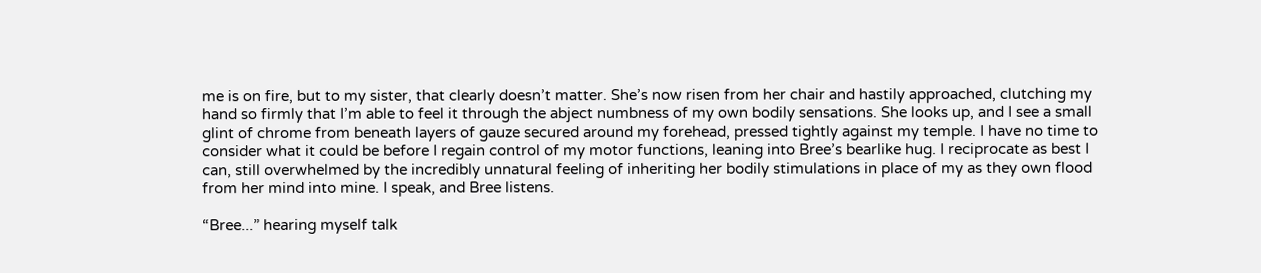me is on fire, but to my sister, that clearly doesn’t matter. She’s now risen from her chair and hastily approached, clutching my hand so firmly that I’m able to feel it through the abject numbness of my own bodily sensations. She looks up, and I see a small glint of chrome from beneath layers of gauze secured around my forehead, pressed tightly against my temple. I have no time to consider what it could be before I regain control of my motor functions, leaning into Bree’s bearlike hug. I reciprocate as best I can, still overwhelmed by the incredibly unnatural feeling of inheriting her bodily stimulations in place of my as they own flood from her mind into mine. I speak, and Bree listens.

“Bree...” hearing myself talk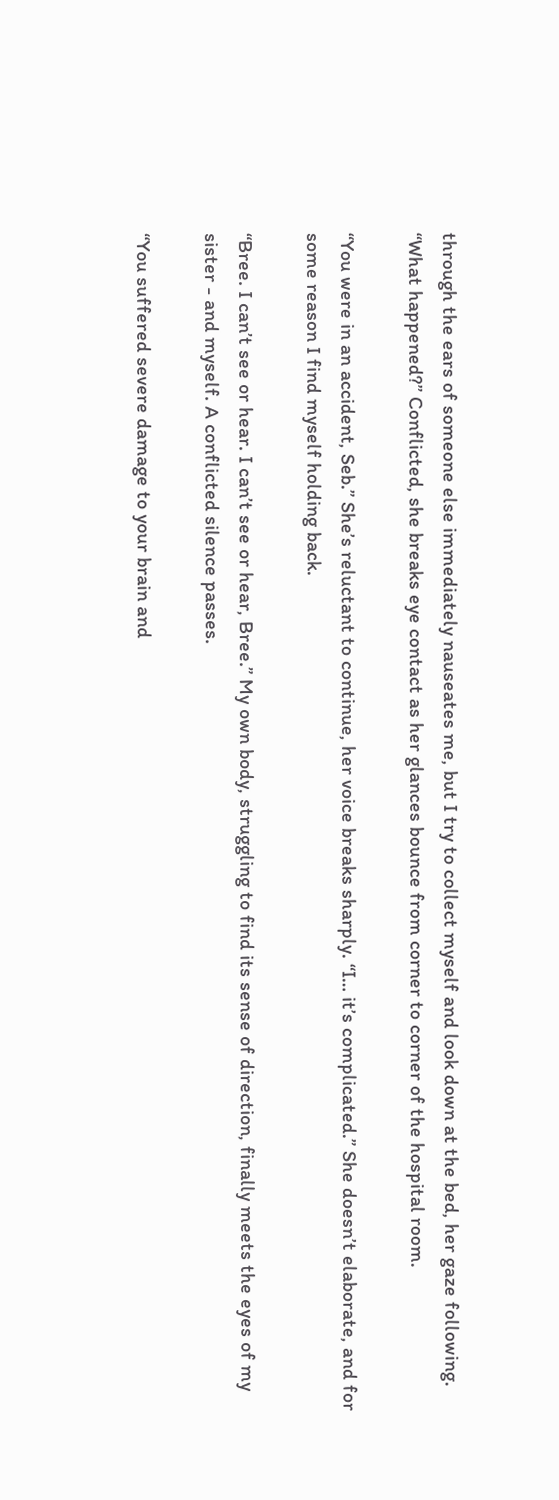through the ears of someone else immediately nauseates me, but I try to collect myself and look down at the bed, her gaze following. “What happened?” Conflicted, she breaks eye contact as her glances bounce from corner to corner of the hospital room.

“You were in an accident, Seb.” She’s reluctant to continue, her voice breaks sharply. “I… it’s complicated.” She doesn’t elaborate, and for some reason I find myself holding back.

“Bree. I can’t see or hear. I can’t see or hear, Bree.” My own body, struggling to find its sense of direction, finally meets the eyes of my sister - and myself. A conflicted silence passes.

“You suffered severe damage to your brain and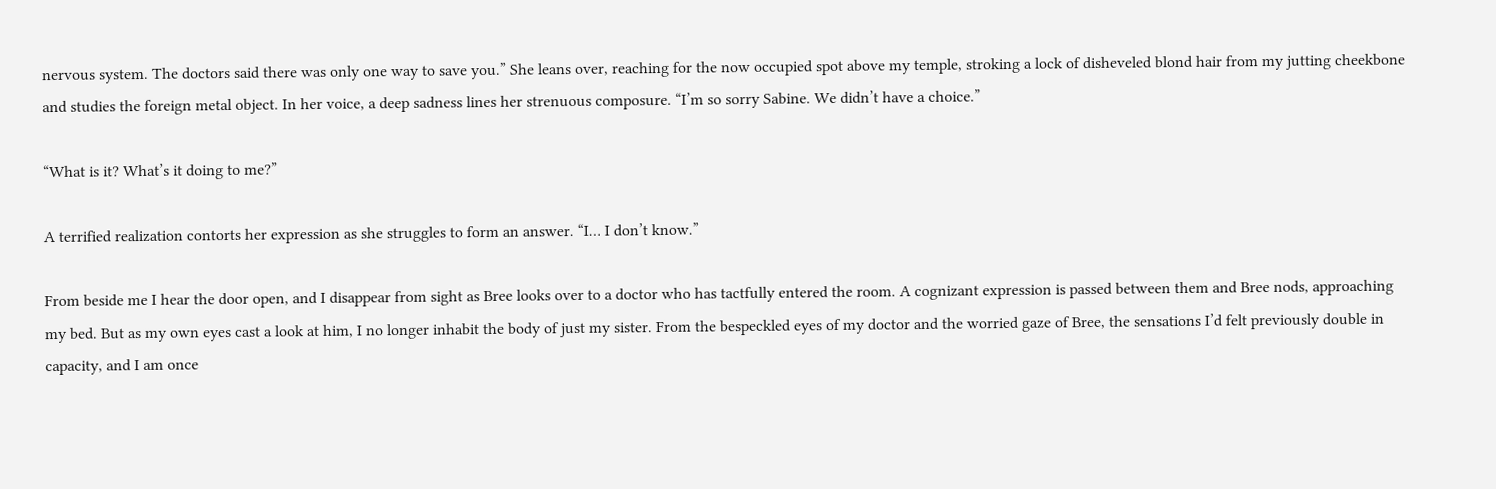nervous system. The doctors said there was only one way to save you.” She leans over, reaching for the now occupied spot above my temple, stroking a lock of disheveled blond hair from my jutting cheekbone and studies the foreign metal object. In her voice, a deep sadness lines her strenuous composure. “I’m so sorry Sabine. We didn’t have a choice.”

“What is it? What’s it doing to me?”

A terrified realization contorts her expression as she struggles to form an answer. “I… I don’t know.”

From beside me I hear the door open, and I disappear from sight as Bree looks over to a doctor who has tactfully entered the room. A cognizant expression is passed between them and Bree nods, approaching my bed. But as my own eyes cast a look at him, I no longer inhabit the body of just my sister. From the bespeckled eyes of my doctor and the worried gaze of Bree, the sensations I’d felt previously double in capacity, and I am once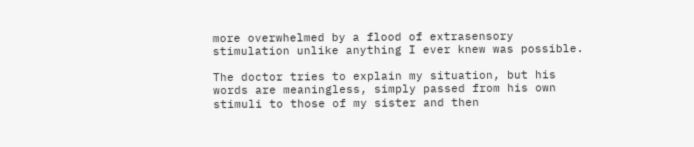more overwhelmed by a flood of extrasensory stimulation unlike anything I ever knew was possible.

The doctor tries to explain my situation, but his words are meaningless, simply passed from his own stimuli to those of my sister and then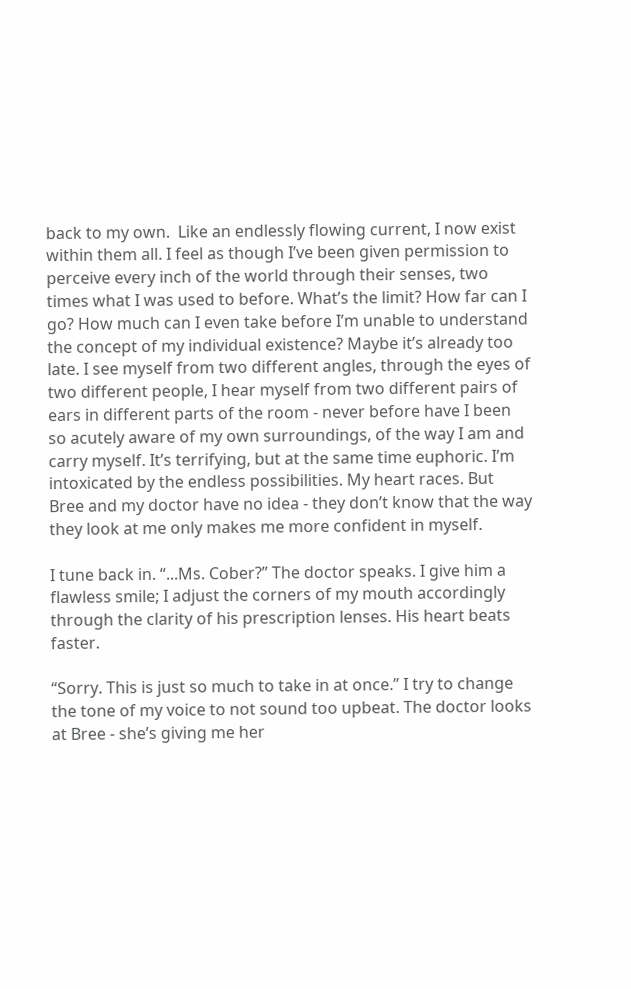back to my own.  Like an endlessly flowing current, I now exist within them all. I feel as though I’ve been given permission to perceive every inch of the world through their senses, two times what I was used to before. What’s the limit? How far can I go? How much can I even take before I’m unable to understand the concept of my individual existence? Maybe it’s already too late. I see myself from two different angles, through the eyes of two different people, I hear myself from two different pairs of ears in different parts of the room - never before have I been so acutely aware of my own surroundings, of the way I am and carry myself. It’s terrifying, but at the same time euphoric. I’m intoxicated by the endless possibilities. My heart races. But Bree and my doctor have no idea - they don’t know that the way they look at me only makes me more confident in myself.

I tune back in. “...Ms. Cober?” The doctor speaks. I give him a flawless smile; I adjust the corners of my mouth accordingly through the clarity of his prescription lenses. His heart beats faster.

“Sorry. This is just so much to take in at once.” I try to change the tone of my voice to not sound too upbeat. The doctor looks at Bree - she’s giving me her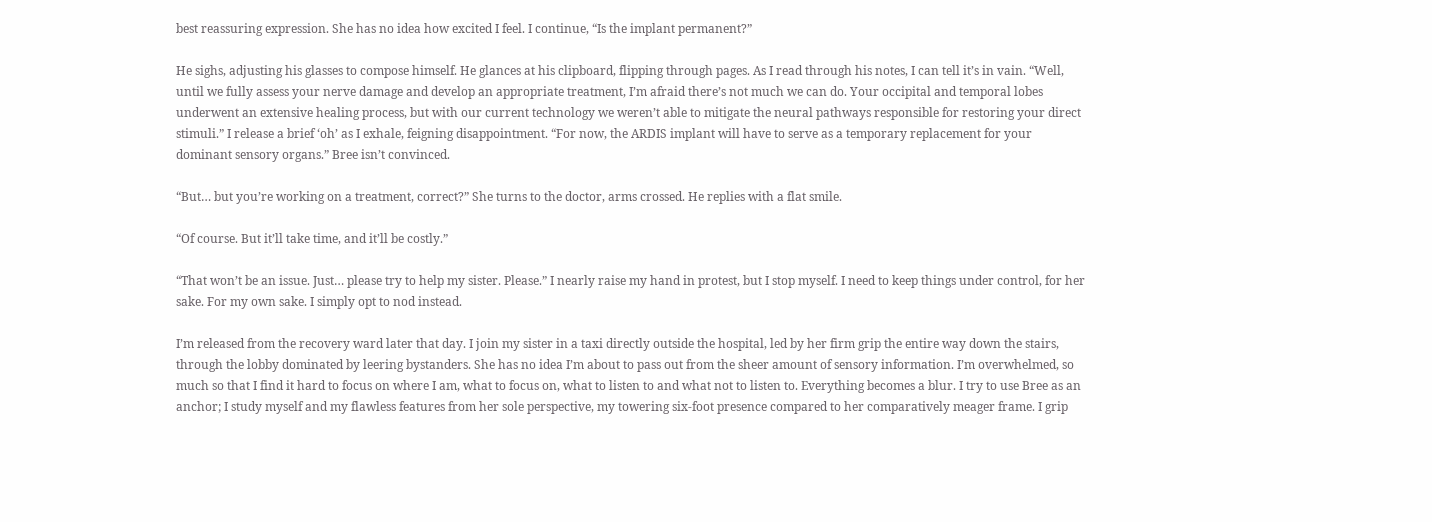best reassuring expression. She has no idea how excited I feel. I continue, “Is the implant permanent?”

He sighs, adjusting his glasses to compose himself. He glances at his clipboard, flipping through pages. As I read through his notes, I can tell it’s in vain. “Well, until we fully assess your nerve damage and develop an appropriate treatment, I’m afraid there’s not much we can do. Your occipital and temporal lobes underwent an extensive healing process, but with our current technology we weren’t able to mitigate the neural pathways responsible for restoring your direct stimuli.” I release a brief ‘oh’ as I exhale, feigning disappointment. “For now, the ARDIS implant will have to serve as a temporary replacement for your dominant sensory organs.” Bree isn’t convinced.

“But… but you’re working on a treatment, correct?” She turns to the doctor, arms crossed. He replies with a flat smile.

“Of course. But it’ll take time, and it’ll be costly.”

“That won’t be an issue. Just… please try to help my sister. Please.” I nearly raise my hand in protest, but I stop myself. I need to keep things under control, for her sake. For my own sake. I simply opt to nod instead.

I’m released from the recovery ward later that day. I join my sister in a taxi directly outside the hospital, led by her firm grip the entire way down the stairs, through the lobby dominated by leering bystanders. She has no idea I’m about to pass out from the sheer amount of sensory information. I’m overwhelmed, so much so that I find it hard to focus on where I am, what to focus on, what to listen to and what not to listen to. Everything becomes a blur. I try to use Bree as an anchor; I study myself and my flawless features from her sole perspective, my towering six-foot presence compared to her comparatively meager frame. I grip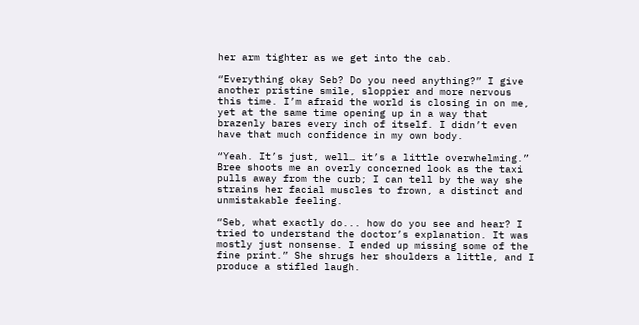her arm tighter as we get into the cab.

“Everything okay Seb? Do you need anything?” I give another pristine smile, sloppier and more nervous this time. I’m afraid the world is closing in on me, yet at the same time opening up in a way that brazenly bares every inch of itself. I didn’t even have that much confidence in my own body.

“Yeah. It’s just, well… it’s a little overwhelming.” Bree shoots me an overly concerned look as the taxi pulls away from the curb; I can tell by the way she strains her facial muscles to frown, a distinct and unmistakable feeling.

“Seb, what exactly do... how do you see and hear? I tried to understand the doctor’s explanation. It was mostly just nonsense. I ended up missing some of the fine print.” She shrugs her shoulders a little, and I produce a stifled laugh.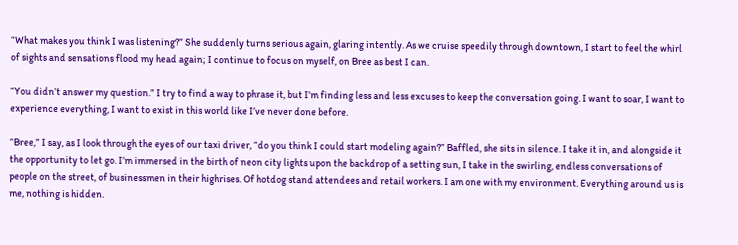“What makes you think I was listening?” She suddenly turns serious again, glaring intently. As we cruise speedily through downtown, I start to feel the whirl of sights and sensations flood my head again; I continue to focus on myself, on Bree as best I can.

“You didn’t answer my question.” I try to find a way to phrase it, but I’m finding less and less excuses to keep the conversation going. I want to soar, I want to experience everything, I want to exist in this world like I’ve never done before.

“Bree,” I say, as I look through the eyes of our taxi driver, “do you think I could start modeling again?” Baffled, she sits in silence. I take it in, and alongside it the opportunity to let go. I’m immersed in the birth of neon city lights upon the backdrop of a setting sun, I take in the swirling, endless conversations of people on the street, of businessmen in their highrises. Of hotdog stand attendees and retail workers. I am one with my environment. Everything around us is me, nothing is hidden.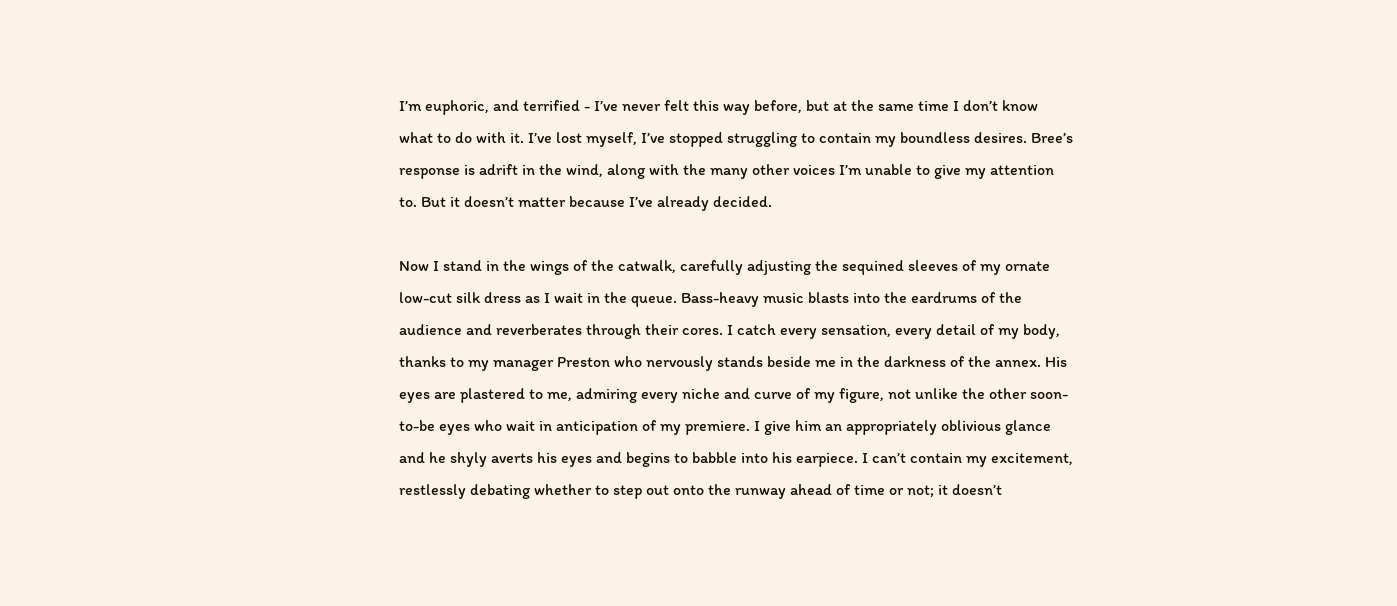I’m euphoric, and terrified - I’ve never felt this way before, but at the same time I don’t know what to do with it. I’ve lost myself, I’ve stopped struggling to contain my boundless desires. Bree’s response is adrift in the wind, along with the many other voices I’m unable to give my attention to. But it doesn’t matter because I’ve already decided.

Now I stand in the wings of the catwalk, carefully adjusting the sequined sleeves of my ornate low-cut silk dress as I wait in the queue. Bass-heavy music blasts into the eardrums of the audience and reverberates through their cores. I catch every sensation, every detail of my body, thanks to my manager Preston who nervously stands beside me in the darkness of the annex. His eyes are plastered to me, admiring every niche and curve of my figure, not unlike the other soon-to-be eyes who wait in anticipation of my premiere. I give him an appropriately oblivious glance and he shyly averts his eyes and begins to babble into his earpiece. I can’t contain my excitement, restlessly debating whether to step out onto the runway ahead of time or not; it doesn’t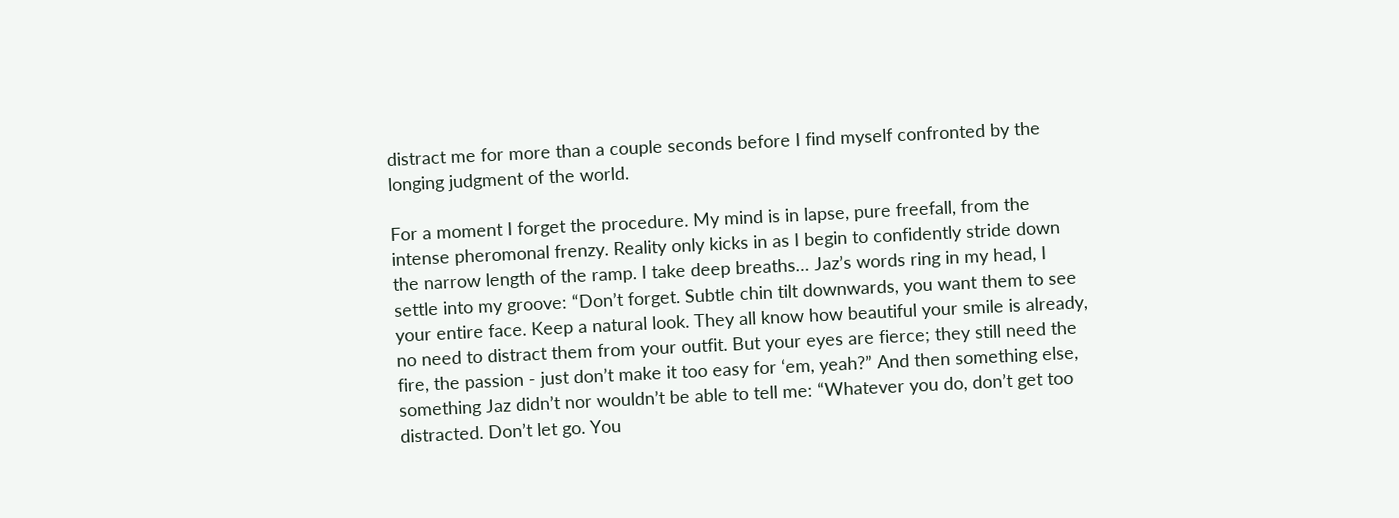distract me for more than a couple seconds before I find myself confronted by the longing judgment of the world.

For a moment I forget the procedure. My mind is in lapse, pure freefall, from the intense pheromonal frenzy. Reality only kicks in as I begin to confidently stride down the narrow length of the ramp. I take deep breaths… Jaz’s words ring in my head, I settle into my groove: “Don’t forget. Subtle chin tilt downwards, you want them to see your entire face. Keep a natural look. They all know how beautiful your smile is already, no need to distract them from your outfit. But your eyes are fierce; they still need the fire, the passion - just don’t make it too easy for ‘em, yeah?” And then something else, something Jaz didn’t nor wouldn’t be able to tell me: “Whatever you do, don’t get too distracted. Don’t let go. You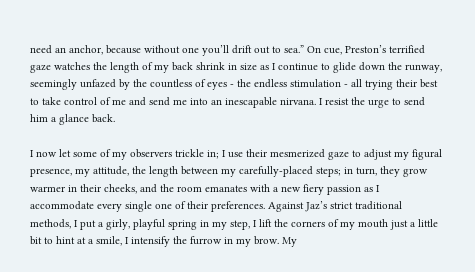need an anchor, because without one you’ll drift out to sea.” On cue, Preston’s terrified gaze watches the length of my back shrink in size as I continue to glide down the runway, seemingly unfazed by the countless of eyes - the endless stimulation - all trying their best to take control of me and send me into an inescapable nirvana. I resist the urge to send him a glance back.

I now let some of my observers trickle in; I use their mesmerized gaze to adjust my figural presence, my attitude, the length between my carefully-placed steps; in turn, they grow warmer in their cheeks, and the room emanates with a new fiery passion as I accommodate every single one of their preferences. Against Jaz’s strict traditional methods, I put a girly, playful spring in my step, I lift the corners of my mouth just a little bit to hint at a smile, I intensify the furrow in my brow. My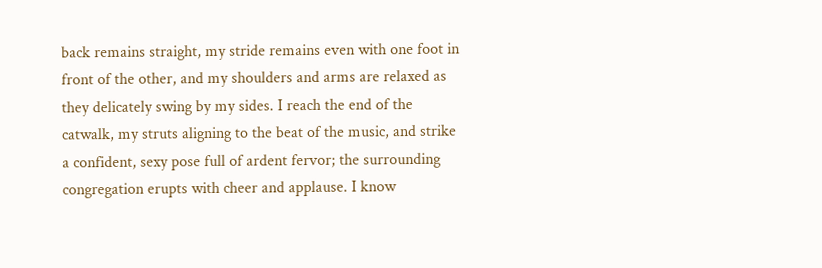back remains straight, my stride remains even with one foot in front of the other, and my shoulders and arms are relaxed as they delicately swing by my sides. I reach the end of the catwalk, my struts aligning to the beat of the music, and strike a confident, sexy pose full of ardent fervor; the surrounding congregation erupts with cheer and applause. I know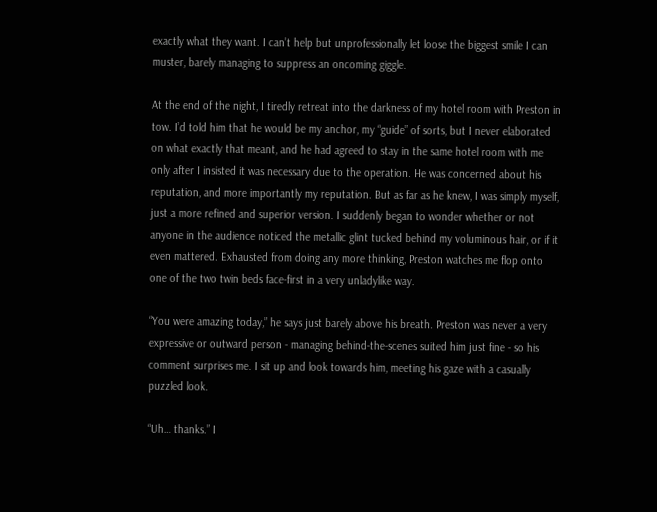exactly what they want. I can’t help but unprofessionally let loose the biggest smile I can muster, barely managing to suppress an oncoming giggle.

At the end of the night, I tiredly retreat into the darkness of my hotel room with Preston in tow. I’d told him that he would be my anchor, my “guide” of sorts, but I never elaborated on what exactly that meant, and he had agreed to stay in the same hotel room with me only after I insisted it was necessary due to the operation. He was concerned about his reputation, and more importantly my reputation. But as far as he knew, I was simply myself, just a more refined and superior version. I suddenly began to wonder whether or not anyone in the audience noticed the metallic glint tucked behind my voluminous hair, or if it even mattered. Exhausted from doing any more thinking, Preston watches me flop onto one of the two twin beds face-first in a very unladylike way.

“You were amazing today,” he says just barely above his breath. Preston was never a very expressive or outward person - managing behind-the-scenes suited him just fine - so his comment surprises me. I sit up and look towards him, meeting his gaze with a casually puzzled look.

“Uh… thanks.” I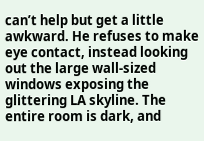can’t help but get a little awkward. He refuses to make eye contact, instead looking out the large wall-sized windows exposing the glittering LA skyline. The entire room is dark, and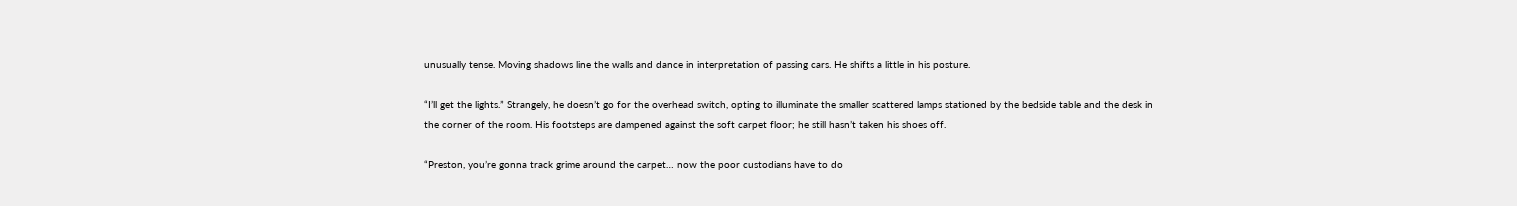unusually tense. Moving shadows line the walls and dance in interpretation of passing cars. He shifts a little in his posture.

“I’ll get the lights.” Strangely, he doesn’t go for the overhead switch, opting to illuminate the smaller scattered lamps stationed by the bedside table and the desk in the corner of the room. His footsteps are dampened against the soft carpet floor; he still hasn’t taken his shoes off.

“Preston, you’re gonna track grime around the carpet… now the poor custodians have to do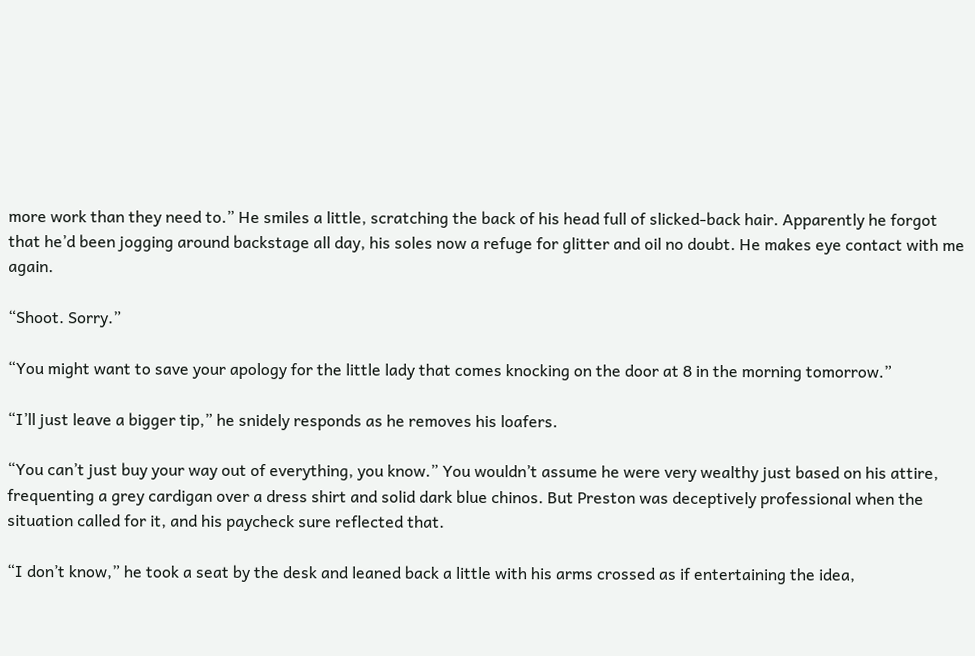more work than they need to.” He smiles a little, scratching the back of his head full of slicked-back hair. Apparently he forgot that he’d been jogging around backstage all day, his soles now a refuge for glitter and oil no doubt. He makes eye contact with me again.

“Shoot. Sorry.”

“You might want to save your apology for the little lady that comes knocking on the door at 8 in the morning tomorrow.”

“I’ll just leave a bigger tip,” he snidely responds as he removes his loafers.

“You can’t just buy your way out of everything, you know.” You wouldn’t assume he were very wealthy just based on his attire, frequenting a grey cardigan over a dress shirt and solid dark blue chinos. But Preston was deceptively professional when the situation called for it, and his paycheck sure reflected that.

“I don’t know,” he took a seat by the desk and leaned back a little with his arms crossed as if entertaining the idea,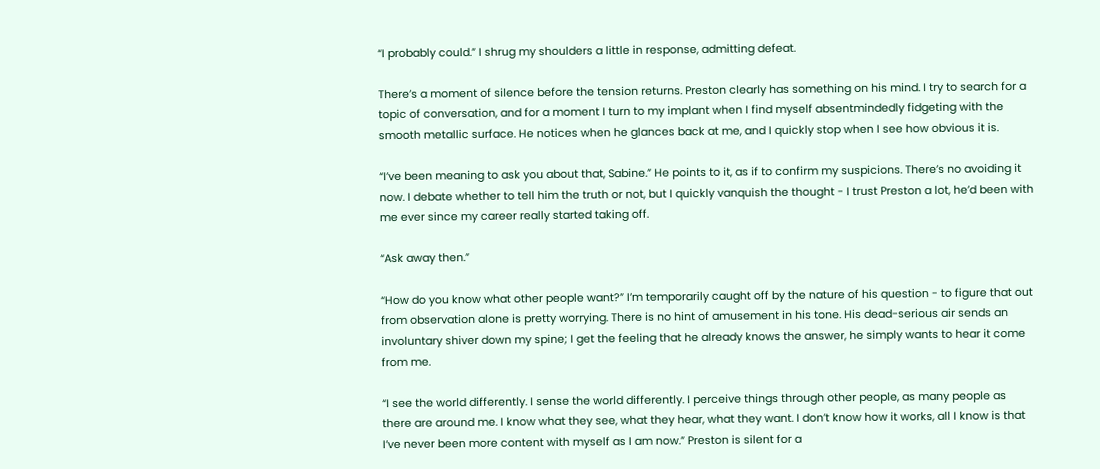“I probably could.” I shrug my shoulders a little in response, admitting defeat.

There’s a moment of silence before the tension returns. Preston clearly has something on his mind. I try to search for a topic of conversation, and for a moment I turn to my implant when I find myself absentmindedly fidgeting with the smooth metallic surface. He notices when he glances back at me, and I quickly stop when I see how obvious it is.

“I’ve been meaning to ask you about that, Sabine.” He points to it, as if to confirm my suspicions. There’s no avoiding it now. I debate whether to tell him the truth or not, but I quickly vanquish the thought - I trust Preston a lot, he’d been with me ever since my career really started taking off.

“Ask away then.”

“How do you know what other people want?” I’m temporarily caught off by the nature of his question - to figure that out from observation alone is pretty worrying. There is no hint of amusement in his tone. His dead-serious air sends an involuntary shiver down my spine; I get the feeling that he already knows the answer, he simply wants to hear it come from me.

“I see the world differently. I sense the world differently. I perceive things through other people, as many people as there are around me. I know what they see, what they hear, what they want. I don’t know how it works, all I know is that I’ve never been more content with myself as I am now.” Preston is silent for a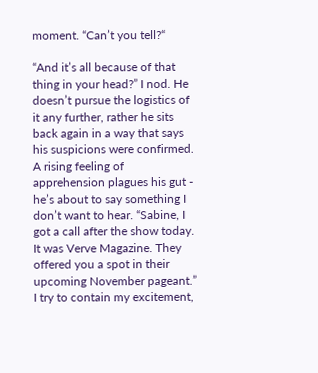moment. “Can’t you tell?“

“And it’s all because of that thing in your head?” I nod. He doesn’t pursue the logistics of it any further, rather he sits back again in a way that says his suspicions were confirmed. A rising feeling of apprehension plagues his gut - he’s about to say something I don’t want to hear. “Sabine, I got a call after the show today. It was Verve Magazine. They offered you a spot in their upcoming November pageant.” I try to contain my excitement,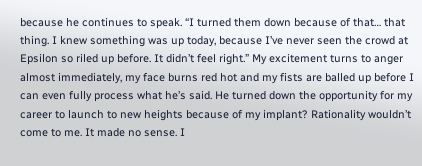because he continues to speak. “I turned them down because of that… that thing. I knew something was up today, because I’ve never seen the crowd at Epsilon so riled up before. It didn’t feel right.” My excitement turns to anger almost immediately, my face burns red hot and my fists are balled up before I can even fully process what he’s said. He turned down the opportunity for my career to launch to new heights because of my implant? Rationality wouldn’t come to me. It made no sense. I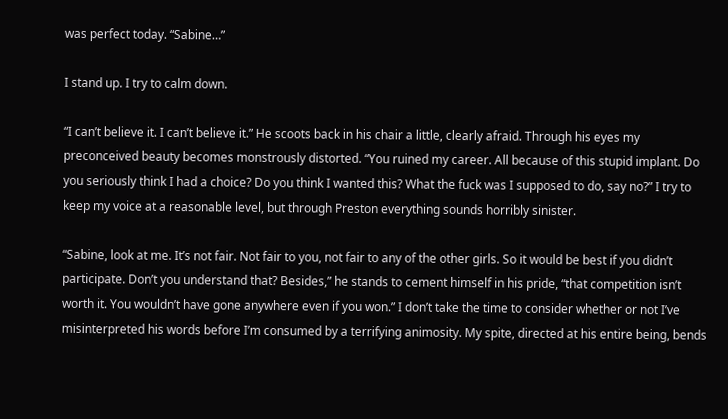was perfect today. “Sabine…”

I stand up. I try to calm down.

“I can’t believe it. I can’t believe it.” He scoots back in his chair a little, clearly afraid. Through his eyes my preconceived beauty becomes monstrously distorted. “You ruined my career. All because of this stupid implant. Do you seriously think I had a choice? Do you think I wanted this? What the fuck was I supposed to do, say no?” I try to keep my voice at a reasonable level, but through Preston everything sounds horribly sinister.

“Sabine, look at me. It’s not fair. Not fair to you, not fair to any of the other girls. So it would be best if you didn’t participate. Don’t you understand that? Besides,” he stands to cement himself in his pride, “that competition isn’t worth it. You wouldn’t have gone anywhere even if you won.” I don’t take the time to consider whether or not I’ve misinterpreted his words before I’m consumed by a terrifying animosity. My spite, directed at his entire being, bends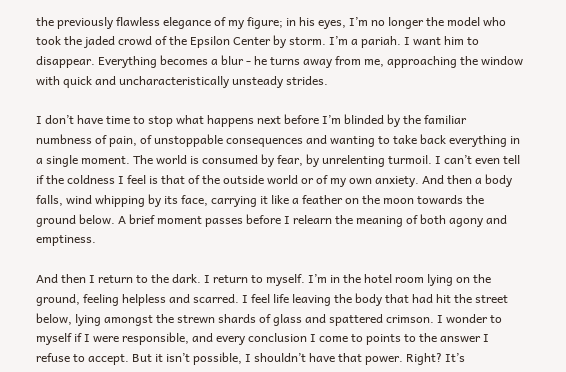the previously flawless elegance of my figure; in his eyes, I’m no longer the model who took the jaded crowd of the Epsilon Center by storm. I’m a pariah. I want him to disappear. Everything becomes a blur - he turns away from me, approaching the window with quick and uncharacteristically unsteady strides.

I don’t have time to stop what happens next before I’m blinded by the familiar numbness of pain, of unstoppable consequences and wanting to take back everything in a single moment. The world is consumed by fear, by unrelenting turmoil. I can’t even tell if the coldness I feel is that of the outside world or of my own anxiety. And then a body falls, wind whipping by its face, carrying it like a feather on the moon towards the ground below. A brief moment passes before I relearn the meaning of both agony and emptiness.

And then I return to the dark. I return to myself. I’m in the hotel room lying on the ground, feeling helpless and scarred. I feel life leaving the body that had hit the street below, lying amongst the strewn shards of glass and spattered crimson. I wonder to myself if I were responsible, and every conclusion I come to points to the answer I refuse to accept. But it isn’t possible, I shouldn’t have that power. Right? It’s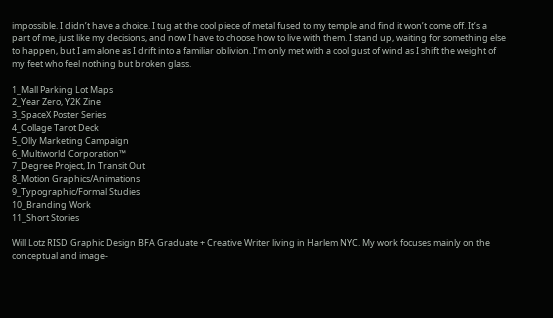impossible. I didn’t have a choice. I tug at the cool piece of metal fused to my temple and find it won’t come off. It’s a part of me, just like my decisions, and now I have to choose how to live with them. I stand up, waiting for something else to happen, but I am alone as I drift into a familiar oblivion. I’m only met with a cool gust of wind as I shift the weight of my feet who feel nothing but broken glass.

1_Mall Parking Lot Maps
2_Year Zero, Y2K Zine
3_SpaceX Poster Series
4_Collage Tarot Deck
5_Olly Marketing Campaign
6_Multiworld Corporation™
7_Degree Project, In Transit Out
8_Motion Graphics/Animations
9_Typographic/Formal Studies
10_Branding Work
11_Short Stories

Will Lotz RISD Graphic Design BFA Graduate + Creative Writer living in Harlem NYC. My work focuses mainly on the conceptual and image-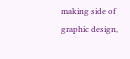making side of graphic design,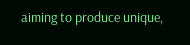aiming to produce unique,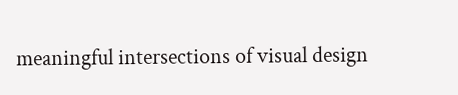meaningful intersections of visual design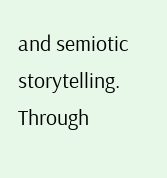and semiotic storytelling. Through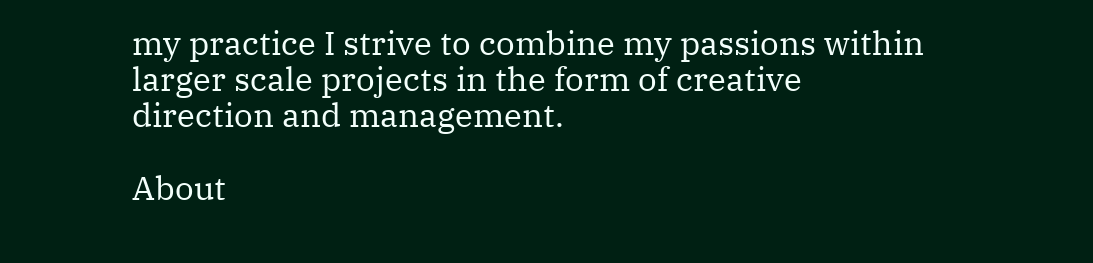my practice I strive to combine my passions within larger scale projects in the form of creative direction and management.

About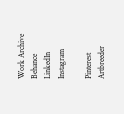Work Archive
Behance
LinkedIn
Instagram

Pinterest
Artbreeder